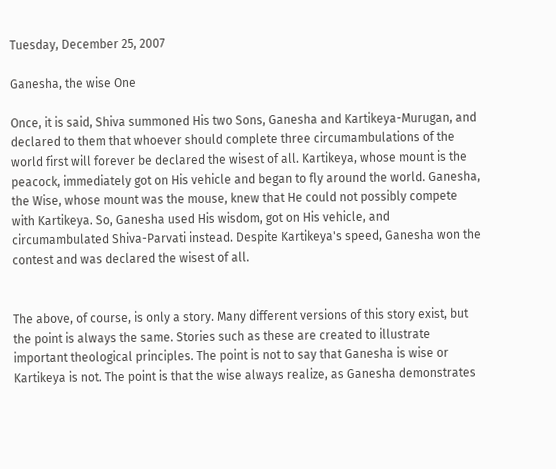Tuesday, December 25, 2007

Ganesha, the wise One

Once, it is said, Shiva summoned His two Sons, Ganesha and Kartikeya-Murugan, and declared to them that whoever should complete three circumambulations of the world first will forever be declared the wisest of all. Kartikeya, whose mount is the peacock, immediately got on His vehicle and began to fly around the world. Ganesha, the Wise, whose mount was the mouse, knew that He could not possibly compete with Kartikeya. So, Ganesha used His wisdom, got on His vehicle, and circumambulated Shiva-Parvati instead. Despite Kartikeya's speed, Ganesha won the contest and was declared the wisest of all.


The above, of course, is only a story. Many different versions of this story exist, but the point is always the same. Stories such as these are created to illustrate important theological principles. The point is not to say that Ganesha is wise or Kartikeya is not. The point is that the wise always realize, as Ganesha demonstrates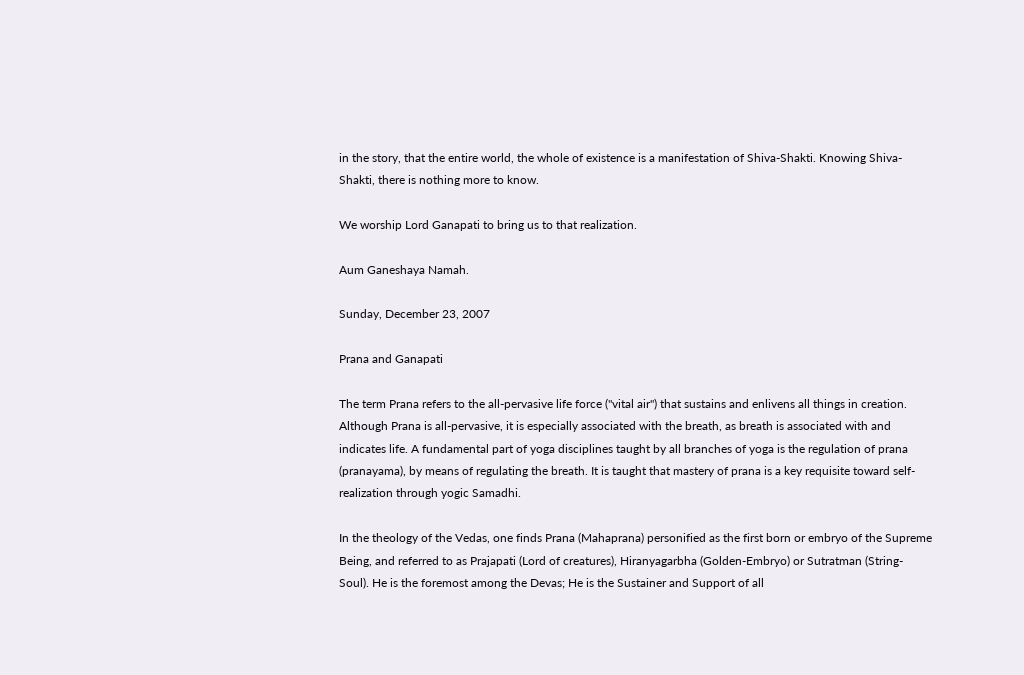in the story, that the entire world, the whole of existence is a manifestation of Shiva-Shakti. Knowing Shiva-Shakti, there is nothing more to know.

We worship Lord Ganapati to bring us to that realization.

Aum Ganeshaya Namah.

Sunday, December 23, 2007

Prana and Ganapati

The term Prana refers to the all-pervasive life force ("vital air") that sustains and enlivens all things in creation. Although Prana is all-pervasive, it is especially associated with the breath, as breath is associated with and indicates life. A fundamental part of yoga disciplines taught by all branches of yoga is the regulation of prana (pranayama), by means of regulating the breath. It is taught that mastery of prana is a key requisite toward self-realization through yogic Samadhi.

In the theology of the Vedas, one finds Prana (Mahaprana) personified as the first born or embryo of the Supreme Being, and referred to as Prajapati (Lord of creatures), Hiranyagarbha (Golden-Embryo) or Sutratman (String-Soul). He is the foremost among the Devas; He is the Sustainer and Support of all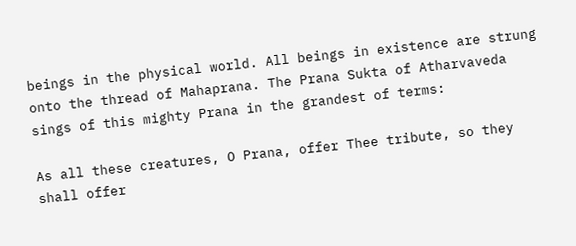beings in the physical world. All beings in existence are strung onto the thread of Mahaprana. The Prana Sukta of Atharvaveda sings of this mighty Prana in the grandest of terms:

As all these creatures, O Prana, offer Thee tribute, so they shall offer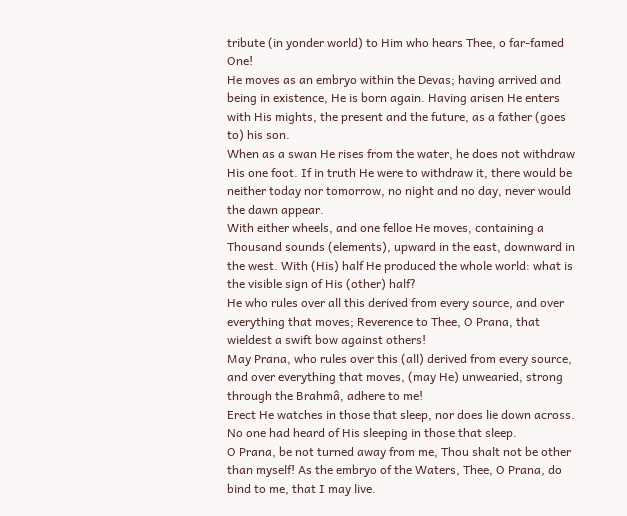tribute (in yonder world) to Him who hears Thee, o far-famed One!
He moves as an embryo within the Devas; having arrived and being in existence, He is born again. Having arisen He enters with His mights, the present and the future, as a father (goes to) his son.
When as a swan He rises from the water, he does not withdraw His one foot. If in truth He were to withdraw it, there would be neither today nor tomorrow, no night and no day, never would the dawn appear.
With either wheels, and one felloe He moves, containing a Thousand sounds (elements), upward in the east, downward in the west. With (His) half He produced the whole world: what is the visible sign of His (other) half?
He who rules over all this derived from every source, and over everything that moves; Reverence to Thee, O Prana, that wieldest a swift bow against others!
May Prana, who rules over this (all) derived from every source, and over everything that moves, (may He) unwearied, strong through the Brahmâ, adhere to me!
Erect He watches in those that sleep, nor does lie down across. No one had heard of His sleeping in those that sleep.
O Prana, be not turned away from me, Thou shalt not be other than myself! As the embryo of the Waters, Thee, O Prana, do bind to me, that I may live.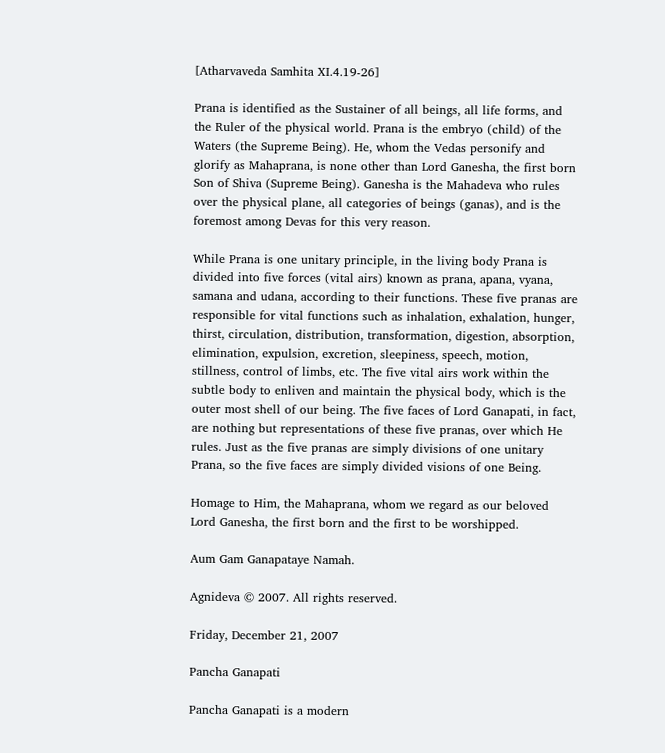[Atharvaveda Samhita XI.4.19-26]

Prana is identified as the Sustainer of all beings, all life forms, and the Ruler of the physical world. Prana is the embryo (child) of the Waters (the Supreme Being). He, whom the Vedas personify and glorify as Mahaprana, is none other than Lord Ganesha, the first born Son of Shiva (Supreme Being). Ganesha is the Mahadeva who rules over the physical plane, all categories of beings (ganas), and is the foremost among Devas for this very reason.

While Prana is one unitary principle, in the living body Prana is divided into five forces (vital airs) known as prana, apana, vyana, samana and udana, according to their functions. These five pranas are responsible for vital functions such as inhalation, exhalation, hunger, thirst, circulation, distribution, transformation, digestion, absorption, elimination, expulsion, excretion, sleepiness, speech, motion, stillness, control of limbs, etc. The five vital airs work within the subtle body to enliven and maintain the physical body, which is the outer most shell of our being. The five faces of Lord Ganapati, in fact, are nothing but representations of these five pranas, over which He rules. Just as the five pranas are simply divisions of one unitary Prana, so the five faces are simply divided visions of one Being.

Homage to Him, the Mahaprana, whom we regard as our beloved Lord Ganesha, the first born and the first to be worshipped.

Aum Gam Ganapataye Namah.

Agnideva © 2007. All rights reserved.

Friday, December 21, 2007

Pancha Ganapati

Pancha Ganapati is a modern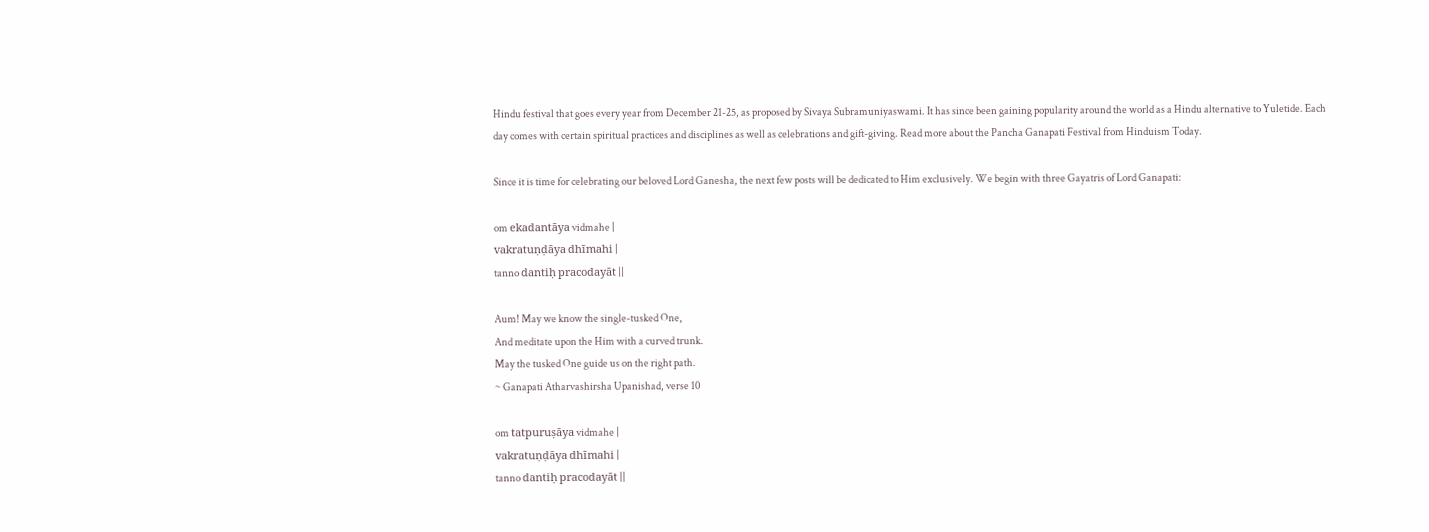Hindu festival that goes every year from December 21-25, as proposed by Sivaya Subramuniyaswami. It has since been gaining popularity around the world as a Hindu alternative to Yuletide. Each day comes with certain spiritual practices and disciplines as well as celebrations and gift-giving. Read more about the Pancha Ganapati Festival from Hinduism Today.

Since it is time for celebrating our beloved Lord Ganesha, the next few posts will be dedicated to Him exclusively. We begin with three Gayatris of Lord Ganapati:

om ekadantāya vidmahe |
vakratuṇḍāya dhīmahi |
tanno dantiḥ pracodayāt ||

Aum! May we know the single-tusked One,
And meditate upon the Him with a curved trunk.
May the tusked One guide us on the right path.
~ Ganapati Atharvashirsha Upanishad, verse 10

om tatpuruṣāya vidmahe |
vakratuṇḍāya dhīmahi |
tanno dantiḥ pracodayāt ||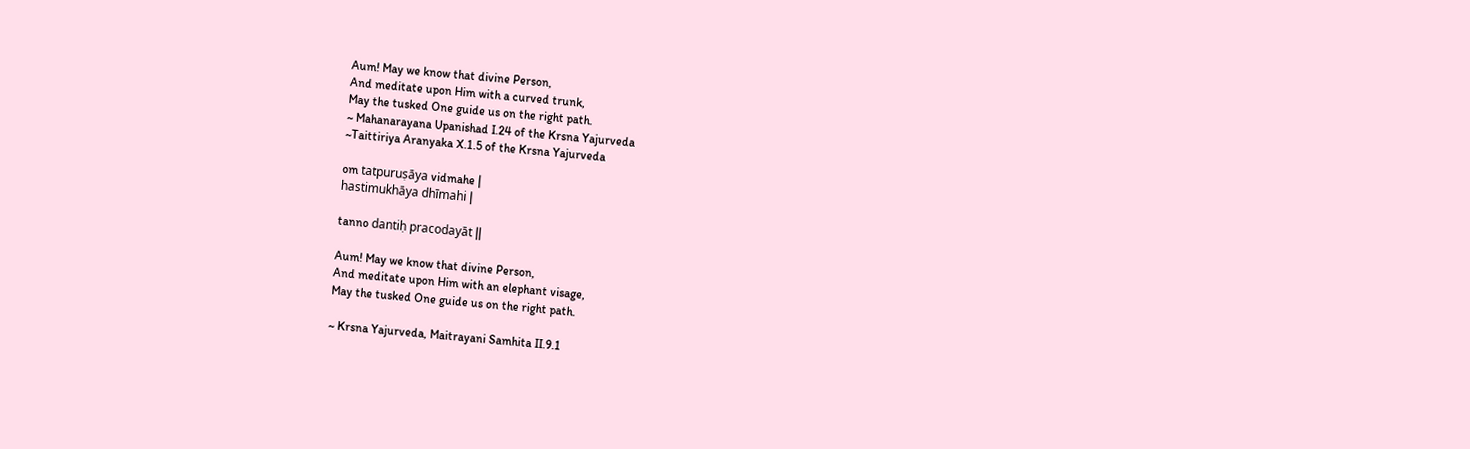Aum! May we know that divine Person,
And meditate upon Him with a curved trunk,
May the tusked One guide us on the right path.
~ Mahanarayana Upanishad I.24 of the Krsna Yajurveda
~Taittiriya Aranyaka X.1.5 of the Krsna Yajurveda

om tatpuruṣāya vidmahe |
hastimukhāya dhīmahi |

tanno dantiḥ pracodayāt ||

Aum! May we know that divine Person,
And meditate upon Him with an elephant visage,
May the tusked One guide us on the right path.

~ Krsna Yajurveda, Maitrayani Samhita II.9.1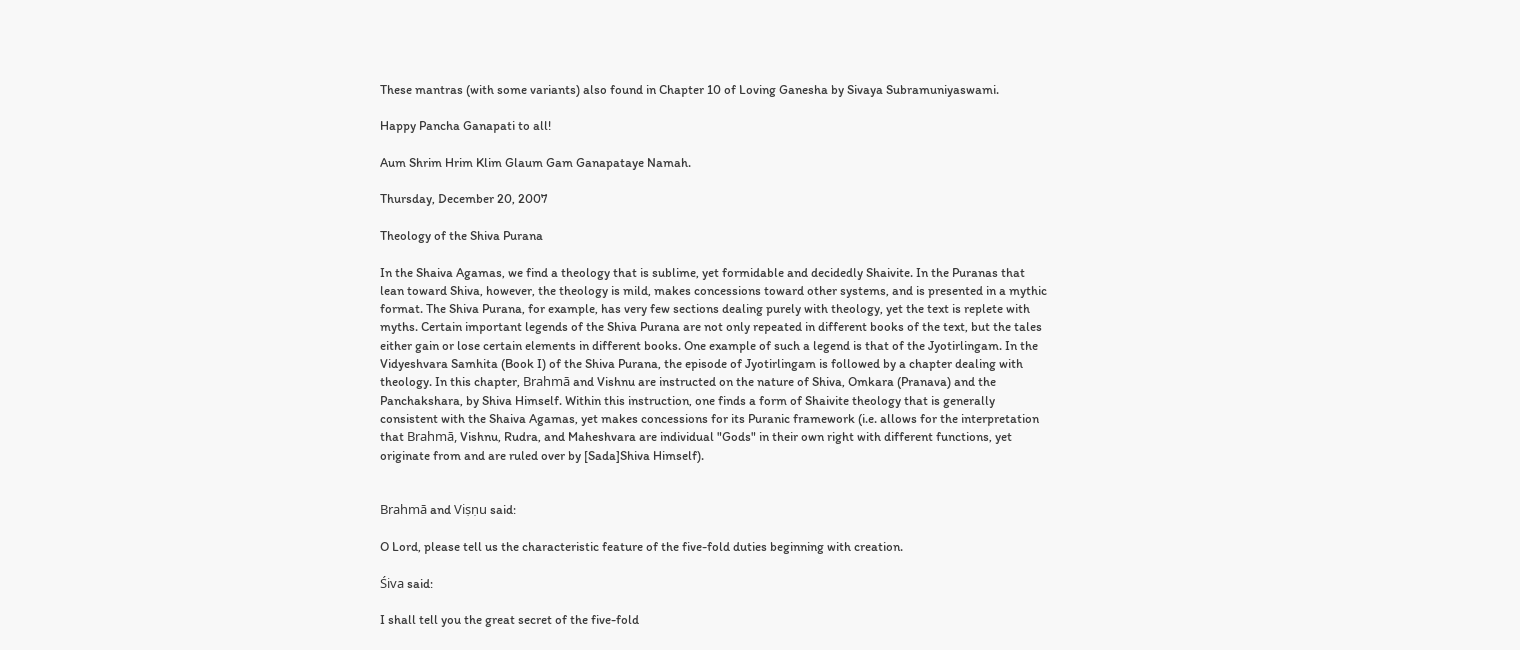These mantras (with some variants) also found in Chapter 10 of Loving Ganesha by Sivaya Subramuniyaswami.

Happy Pancha Ganapati to all!

Aum Shrim Hrim Klim Glaum Gam Ganapataye Namah.

Thursday, December 20, 2007

Theology of the Shiva Purana

In the Shaiva Agamas, we find a theology that is sublime, yet formidable and decidedly Shaivite. In the Puranas that lean toward Shiva, however, the theology is mild, makes concessions toward other systems, and is presented in a mythic format. The Shiva Purana, for example, has very few sections dealing purely with theology, yet the text is replete with myths. Certain important legends of the Shiva Purana are not only repeated in different books of the text, but the tales either gain or lose certain elements in different books. One example of such a legend is that of the Jyotirlingam. In the Vidyeshvara Samhita (Book I) of the Shiva Purana, the episode of Jyotirlingam is followed by a chapter dealing with theology. In this chapter, Brahmā and Vishnu are instructed on the nature of Shiva, Omkara (Pranava) and the Panchakshara, by Shiva Himself. Within this instruction, one finds a form of Shaivite theology that is generally consistent with the Shaiva Agamas, yet makes concessions for its Puranic framework (i.e. allows for the interpretation that Brahmā, Vishnu, Rudra, and Maheshvara are individual "Gods" in their own right with different functions, yet originate from and are ruled over by [Sada]Shiva Himself).


Brahmā and Viṣṇu said:

O Lord, please tell us the characteristic feature of the five-fold duties beginning with creation.

Śiva said:

I shall tell you the great secret of the five-fold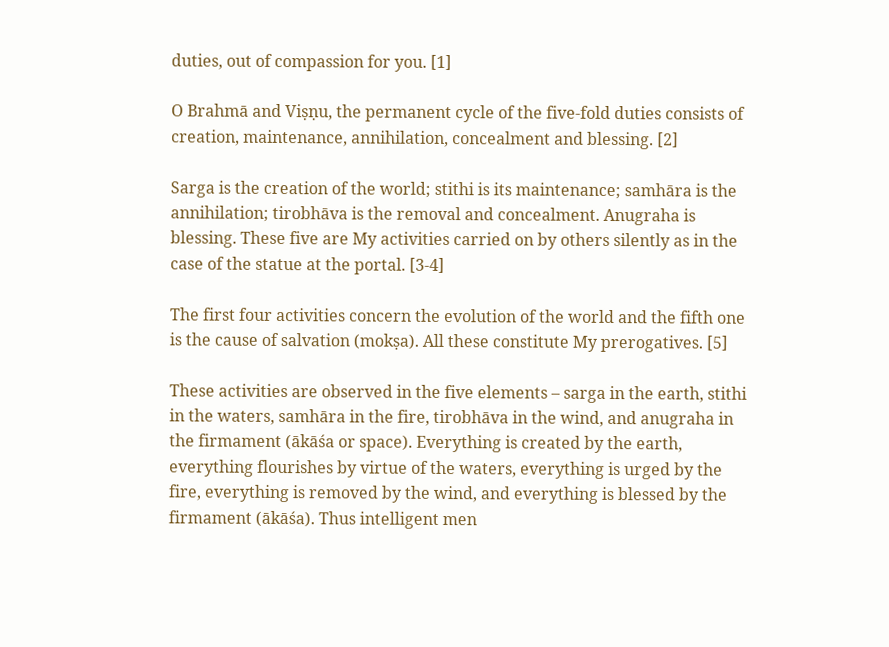duties, out of compassion for you. [1]

O Brahmā and Viṣṇu, the permanent cycle of the five-fold duties consists of creation, maintenance, annihilation, concealment and blessing. [2]

Sarga is the creation of the world; stithi is its maintenance; samhāra is the annihilation; tirobhāva is the removal and concealment. Anugraha is blessing. These five are My activities carried on by others silently as in the case of the statue at the portal. [3-4]

The first four activities concern the evolution of the world and the fifth one is the cause of salvation (mokṣa). All these constitute My prerogatives. [5]

These activities are observed in the five elements – sarga in the earth, stithi in the waters, samhāra in the fire, tirobhāva in the wind, and anugraha in the firmament (ākāśa or space). Everything is created by the earth, everything flourishes by virtue of the waters, everything is urged by the fire, everything is removed by the wind, and everything is blessed by the firmament (ākāśa). Thus intelligent men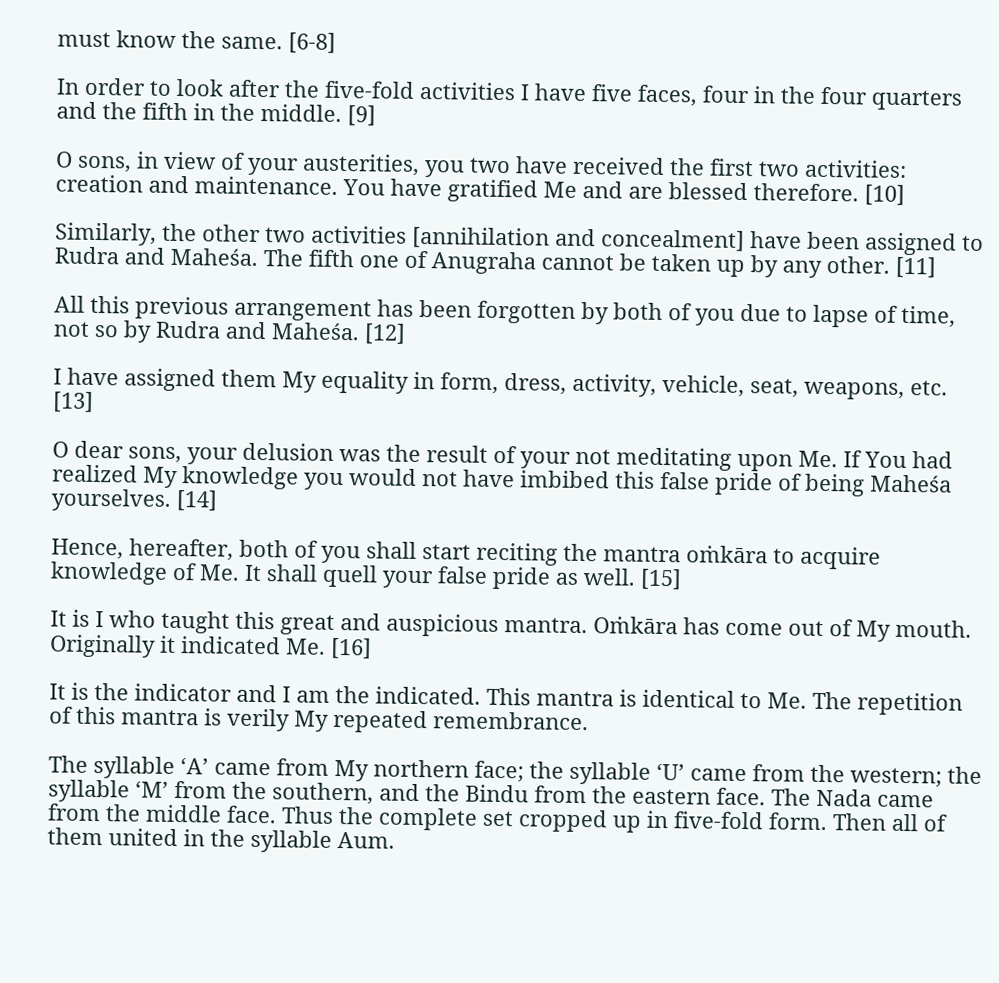must know the same. [6-8]

In order to look after the five-fold activities I have five faces, four in the four quarters and the fifth in the middle. [9]

O sons, in view of your austerities, you two have received the first two activities: creation and maintenance. You have gratified Me and are blessed therefore. [10]

Similarly, the other two activities [annihilation and concealment] have been assigned to Rudra and Maheśa. The fifth one of Anugraha cannot be taken up by any other. [11]

All this previous arrangement has been forgotten by both of you due to lapse of time, not so by Rudra and Maheśa. [12]

I have assigned them My equality in form, dress, activity, vehicle, seat, weapons, etc. [13]

O dear sons, your delusion was the result of your not meditating upon Me. If You had realized My knowledge you would not have imbibed this false pride of being Maheśa yourselves. [14]

Hence, hereafter, both of you shall start reciting the mantra oṁkāra to acquire knowledge of Me. It shall quell your false pride as well. [15]

It is I who taught this great and auspicious mantra. Oṁkāra has come out of My mouth. Originally it indicated Me. [16]

It is the indicator and I am the indicated. This mantra is identical to Me. The repetition of this mantra is verily My repeated remembrance.

The syllable ‘A’ came from My northern face; the syllable ‘U’ came from the western; the syllable ‘M’ from the southern, and the Bindu from the eastern face. The Nada came from the middle face. Thus the complete set cropped up in five-fold form. Then all of them united in the syllable Aum.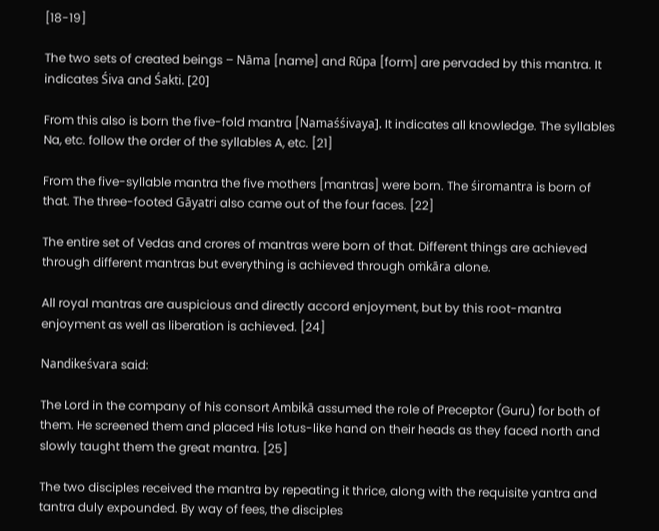[18-19]

The two sets of created beings – Nāma [name] and Rūpa [form] are pervaded by this mantra. It indicates Śiva and Śakti. [20]

From this also is born the five-fold mantra [Namaśśivaya]. It indicates all knowledge. The syllables Na, etc. follow the order of the syllables A, etc. [21]

From the five-syllable mantra the five mothers [mantras] were born. The śiromantra is born of that. The three-footed Gāyatri also came out of the four faces. [22]

The entire set of Vedas and crores of mantras were born of that. Different things are achieved through different mantras but everything is achieved through oṁkāra alone.

All royal mantras are auspicious and directly accord enjoyment, but by this root-mantra enjoyment as well as liberation is achieved. [24]

Nandikeśvara said:

The Lord in the company of his consort Ambikā assumed the role of Preceptor (Guru) for both of them. He screened them and placed His lotus-like hand on their heads as they faced north and slowly taught them the great mantra. [25]

The two disciples received the mantra by repeating it thrice, along with the requisite yantra and tantra duly expounded. By way of fees, the disciples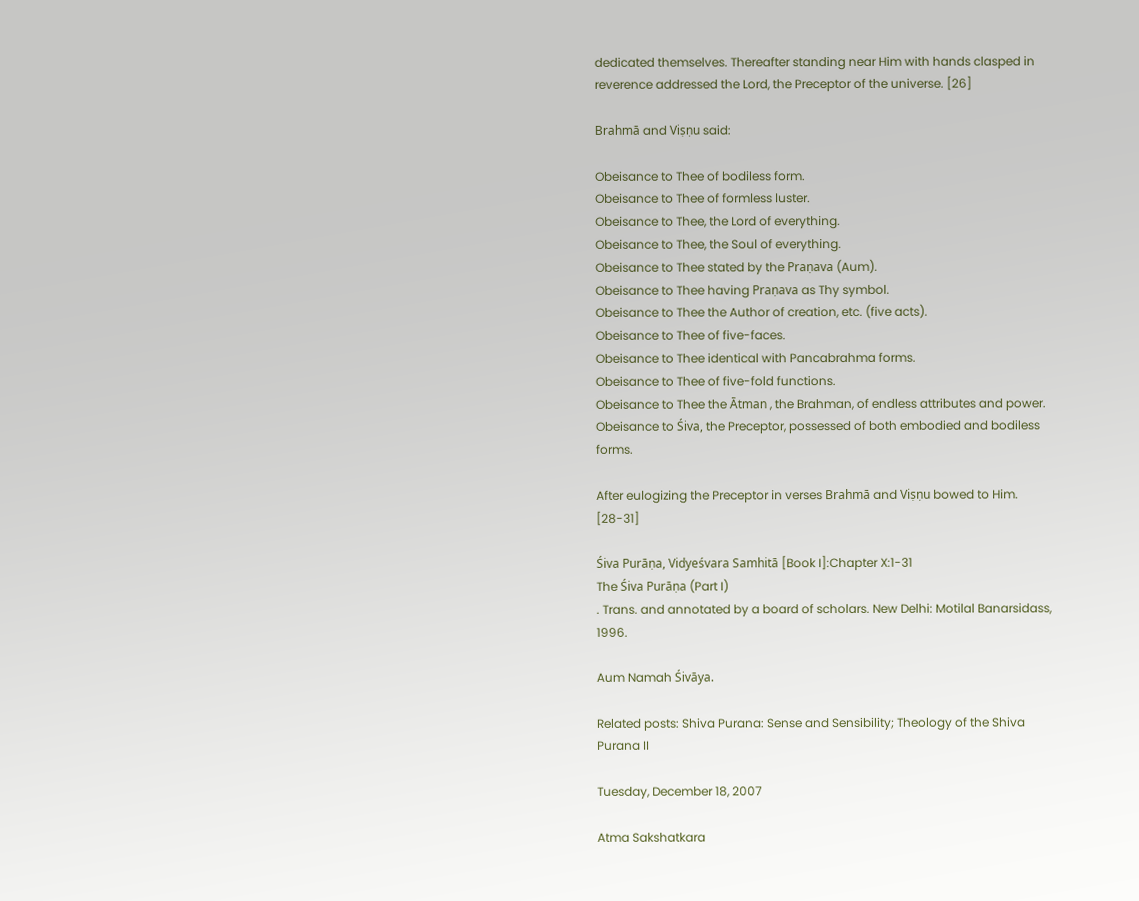dedicated themselves. Thereafter standing near Him with hands clasped in reverence addressed the Lord, the Preceptor of the universe. [26]

Brahmā and Viṣṇu said:

Obeisance to Thee of bodiless form.
Obeisance to Thee of formless luster.
Obeisance to Thee, the Lord of everything.
Obeisance to Thee, the Soul of everything.
Obeisance to Thee stated by the Praṇava (Aum).
Obeisance to Thee having Praṇava as Thy symbol.
Obeisance to Thee the Author of creation, etc. (five acts).
Obeisance to Thee of five-faces.
Obeisance to Thee identical with Pancabrahma forms.
Obeisance to Thee of five-fold functions.
Obeisance to Thee the Ātman , the Brahman, of endless attributes and power.
Obeisance to Śiva, the Preceptor, possessed of both embodied and bodiless forms.

After eulogizing the Preceptor in verses Brahmā and Viṣṇu bowed to Him. [28-31]

Śiva Purāṇa, Vidyeśvara Samhitā [Book I]:Chapter X:1-31
The Śiva Purāṇa (Part I)
. Trans. and annotated by a board of scholars. New Delhi: Motilal Banarsidass, 1996.

Aum Namah Śivāya.

Related posts: Shiva Purana: Sense and Sensibility; Theology of the Shiva Purana II

Tuesday, December 18, 2007

Atma Sakshatkara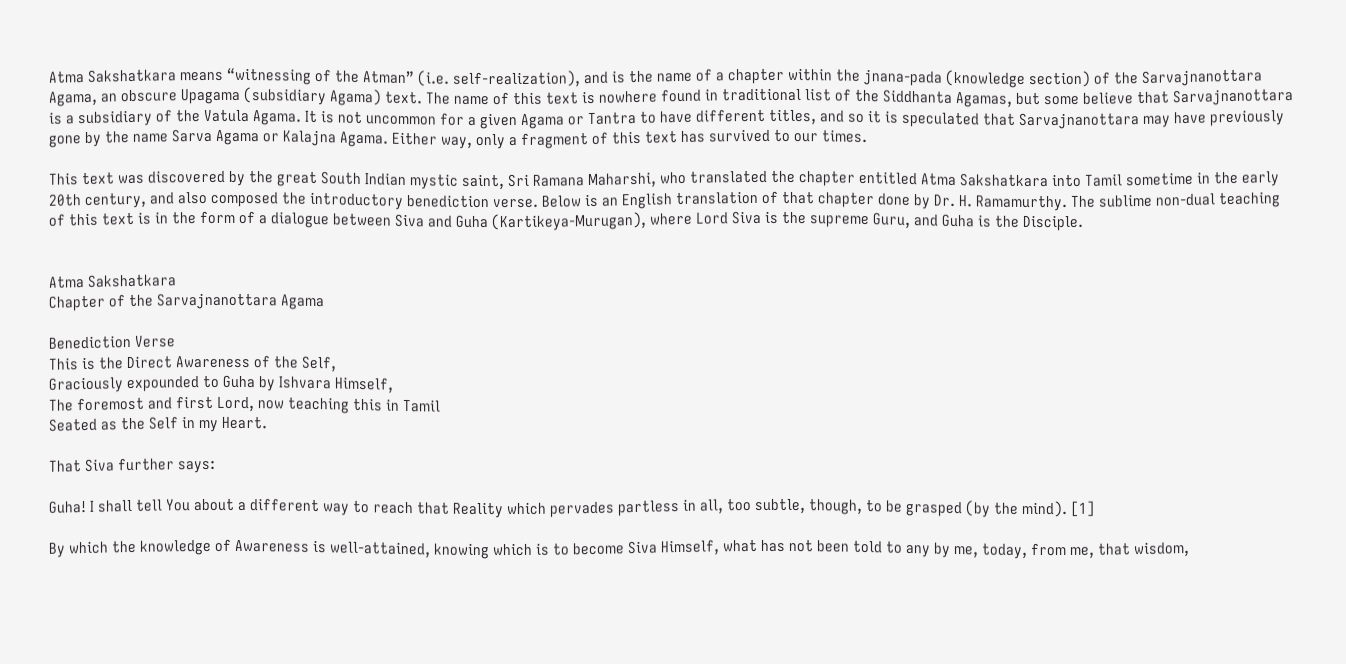Atma Sakshatkara means “witnessing of the Atman” (i.e. self-realization), and is the name of a chapter within the jnana-pada (knowledge section) of the Sarvajnanottara Agama, an obscure Upagama (subsidiary Agama) text. The name of this text is nowhere found in traditional list of the Siddhanta Agamas, but some believe that Sarvajnanottara is a subsidiary of the Vatula Agama. It is not uncommon for a given Agama or Tantra to have different titles, and so it is speculated that Sarvajnanottara may have previously gone by the name Sarva Agama or Kalajna Agama. Either way, only a fragment of this text has survived to our times.

This text was discovered by the great South Indian mystic saint, Sri Ramana Maharshi, who translated the chapter entitled Atma Sakshatkara into Tamil sometime in the early 20th century, and also composed the introductory benediction verse. Below is an English translation of that chapter done by Dr. H. Ramamurthy. The sublime non-dual teaching of this text is in the form of a dialogue between Siva and Guha (Kartikeya-Murugan), where Lord Siva is the supreme Guru, and Guha is the Disciple.


Atma Sakshatkara
Chapter of the Sarvajnanottara Agama

Benediction Verse
This is the Direct Awareness of the Self,
Graciously expounded to Guha by Ishvara Himself,
The foremost and first Lord, now teaching this in Tamil
Seated as the Self in my Heart.

That Siva further says:

Guha! I shall tell You about a different way to reach that Reality which pervades partless in all, too subtle, though, to be grasped (by the mind). [1]

By which the knowledge of Awareness is well-attained, knowing which is to become Siva Himself, what has not been told to any by me, today, from me, that wisdom,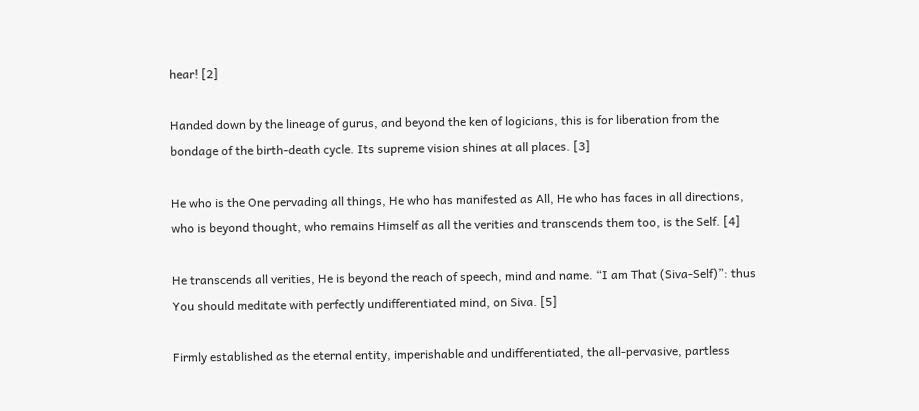hear! [2]

Handed down by the lineage of gurus, and beyond the ken of logicians, this is for liberation from the bondage of the birth-death cycle. Its supreme vision shines at all places. [3]

He who is the One pervading all things, He who has manifested as All, He who has faces in all directions, who is beyond thought, who remains Himself as all the verities and transcends them too, is the Self. [4]

He transcends all verities, He is beyond the reach of speech, mind and name. “I am That (Siva-Self)”: thus You should meditate with perfectly undifferentiated mind, on Siva. [5]

Firmly established as the eternal entity, imperishable and undifferentiated, the all-pervasive, partless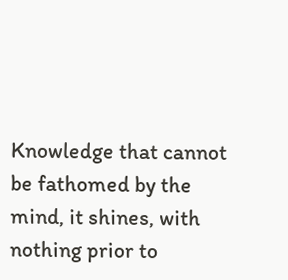Knowledge that cannot be fathomed by the mind, it shines, with nothing prior to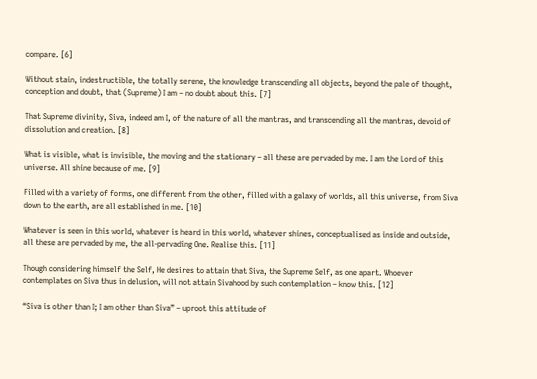compare. [6]

Without stain, indestructible, the totally serene, the knowledge transcending all objects, beyond the pale of thought, conception and doubt, that (Supreme) I am – no doubt about this. [7]

That Supreme divinity, Siva, indeed am I, of the nature of all the mantras, and transcending all the mantras, devoid of dissolution and creation. [8]

What is visible, what is invisible, the moving and the stationary – all these are pervaded by me. I am the Lord of this universe. All shine because of me. [9]

Filled with a variety of forms, one different from the other, filled with a galaxy of worlds, all this universe, from Siva down to the earth, are all established in me. [10]

Whatever is seen in this world, whatever is heard in this world, whatever shines, conceptualised as inside and outside, all these are pervaded by me, the all-pervading One. Realise this. [11]

Though considering himself the Self, He desires to attain that Siva, the Supreme Self, as one apart. Whoever contemplates on Siva thus in delusion, will not attain Sivahood by such contemplation – know this. [12]

“Siva is other than I; I am other than Siva” – uproot this attitude of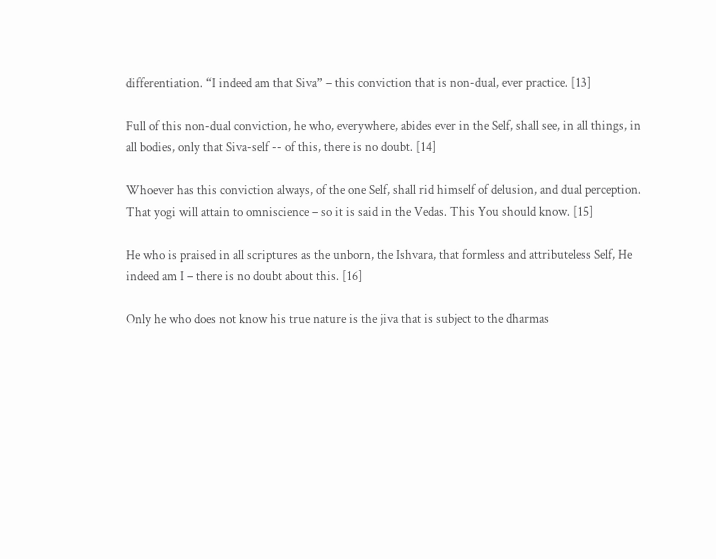differentiation. “I indeed am that Siva” – this conviction that is non-dual, ever practice. [13]

Full of this non-dual conviction, he who, everywhere, abides ever in the Self, shall see, in all things, in all bodies, only that Siva-self -- of this, there is no doubt. [14]

Whoever has this conviction always, of the one Self, shall rid himself of delusion, and dual perception. That yogi will attain to omniscience – so it is said in the Vedas. This You should know. [15]

He who is praised in all scriptures as the unborn, the Ishvara, that formless and attributeless Self, He indeed am I – there is no doubt about this. [16]

Only he who does not know his true nature is the jiva that is subject to the dharmas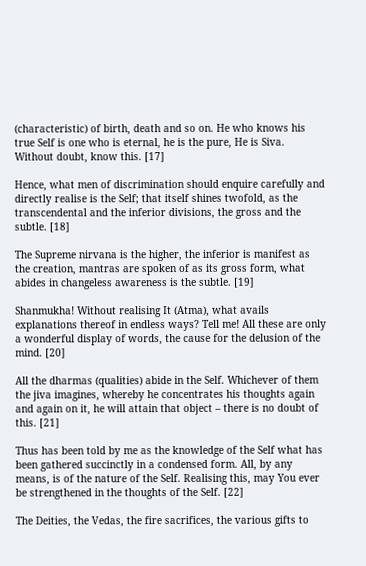(characteristic) of birth, death and so on. He who knows his true Self is one who is eternal, he is the pure, He is Siva. Without doubt, know this. [17]

Hence, what men of discrimination should enquire carefully and directly realise is the Self; that itself shines twofold, as the transcendental and the inferior divisions, the gross and the subtle. [18]

The Supreme nirvana is the higher, the inferior is manifest as the creation, mantras are spoken of as its gross form, what abides in changeless awareness is the subtle. [19]

Shanmukha! Without realising It (Atma), what avails explanations thereof in endless ways? Tell me! All these are only a wonderful display of words, the cause for the delusion of the mind. [20]

All the dharmas (qualities) abide in the Self. Whichever of them the jiva imagines, whereby he concentrates his thoughts again and again on it, he will attain that object – there is no doubt of this. [21]

Thus has been told by me as the knowledge of the Self what has been gathered succinctly in a condensed form. All, by any means, is of the nature of the Self. Realising this, may You ever be strengthened in the thoughts of the Self. [22]

The Deities, the Vedas, the fire sacrifices, the various gifts to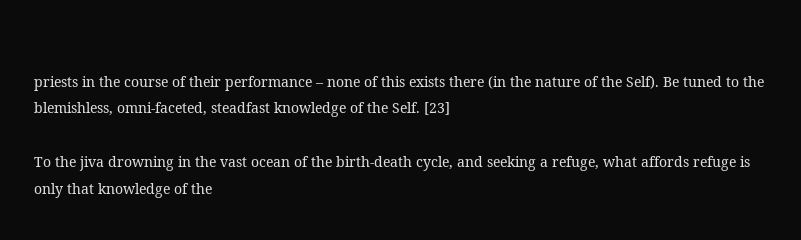priests in the course of their performance – none of this exists there (in the nature of the Self). Be tuned to the blemishless, omni-faceted, steadfast knowledge of the Self. [23]

To the jiva drowning in the vast ocean of the birth-death cycle, and seeking a refuge, what affords refuge is only that knowledge of the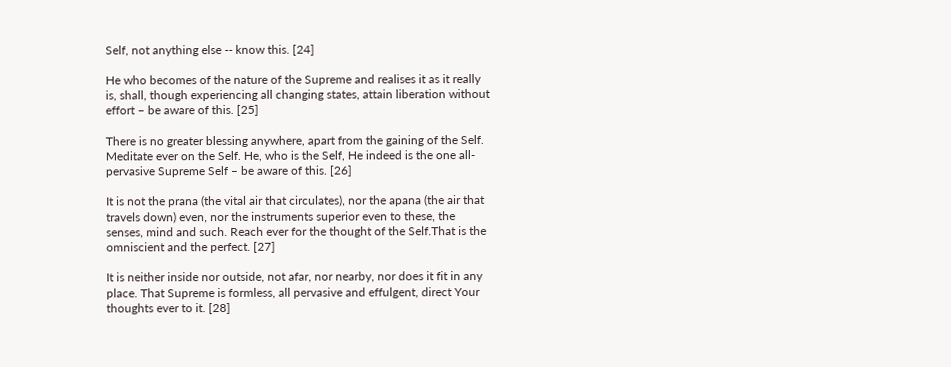Self, not anything else -- know this. [24]

He who becomes of the nature of the Supreme and realises it as it really is, shall, though experiencing all changing states, attain liberation without effort – be aware of this. [25]

There is no greater blessing anywhere, apart from the gaining of the Self. Meditate ever on the Self. He, who is the Self, He indeed is the one all-pervasive Supreme Self – be aware of this. [26]

It is not the prana (the vital air that circulates), nor the apana (the air that travels down) even, nor the instruments superior even to these, the senses, mind and such. Reach ever for the thought of the Self.That is the omniscient and the perfect. [27]

It is neither inside nor outside, not afar, nor nearby, nor does it fit in any place. That Supreme is formless, all pervasive and effulgent, direct Your thoughts ever to it. [28]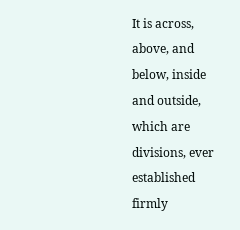It is across, above, and below, inside and outside, which are divisions, ever established firmly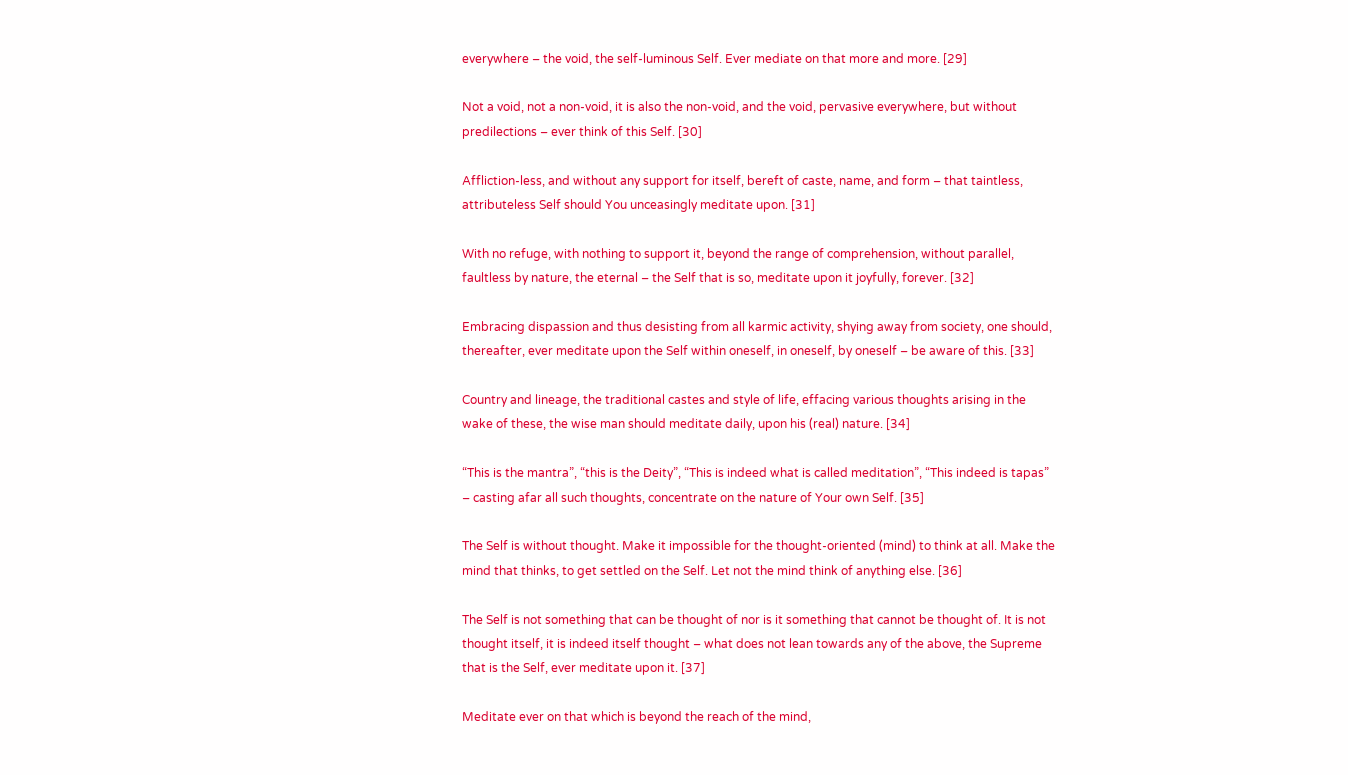everywhere – the void, the self-luminous Self. Ever mediate on that more and more. [29]

Not a void, not a non-void, it is also the non-void, and the void, pervasive everywhere, but without predilections – ever think of this Self. [30]

Affliction-less, and without any support for itself, bereft of caste, name, and form – that taintless, attributeless Self should You unceasingly meditate upon. [31]

With no refuge, with nothing to support it, beyond the range of comprehension, without parallel, faultless by nature, the eternal – the Self that is so, meditate upon it joyfully, forever. [32]

Embracing dispassion and thus desisting from all karmic activity, shying away from society, one should, thereafter, ever meditate upon the Self within oneself, in oneself, by oneself – be aware of this. [33]

Country and lineage, the traditional castes and style of life, effacing various thoughts arising in the wake of these, the wise man should meditate daily, upon his (real) nature. [34]

“This is the mantra”, “this is the Deity”, “This is indeed what is called meditation”, “This indeed is tapas” – casting afar all such thoughts, concentrate on the nature of Your own Self. [35]

The Self is without thought. Make it impossible for the thought-oriented (mind) to think at all. Make the mind that thinks, to get settled on the Self. Let not the mind think of anything else. [36]

The Self is not something that can be thought of nor is it something that cannot be thought of. It is not thought itself, it is indeed itself thought – what does not lean towards any of the above, the Supreme that is the Self, ever meditate upon it. [37]

Meditate ever on that which is beyond the reach of the mind,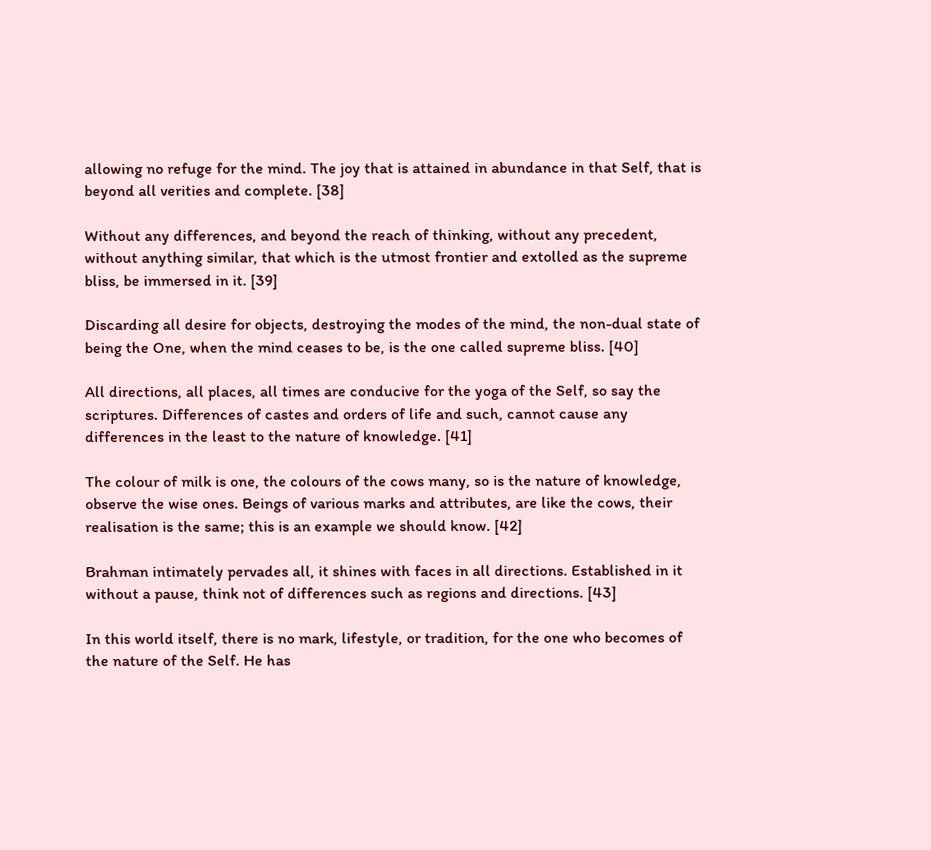allowing no refuge for the mind. The joy that is attained in abundance in that Self, that is beyond all verities and complete. [38]

Without any differences, and beyond the reach of thinking, without any precedent, without anything similar, that which is the utmost frontier and extolled as the supreme bliss, be immersed in it. [39]

Discarding all desire for objects, destroying the modes of the mind, the non-dual state of being the One, when the mind ceases to be, is the one called supreme bliss. [40]

All directions, all places, all times are conducive for the yoga of the Self, so say the scriptures. Differences of castes and orders of life and such, cannot cause any differences in the least to the nature of knowledge. [41]

The colour of milk is one, the colours of the cows many, so is the nature of knowledge, observe the wise ones. Beings of various marks and attributes, are like the cows, their realisation is the same; this is an example we should know. [42]

Brahman intimately pervades all, it shines with faces in all directions. Established in it without a pause, think not of differences such as regions and directions. [43]

In this world itself, there is no mark, lifestyle, or tradition, for the one who becomes of the nature of the Self. He has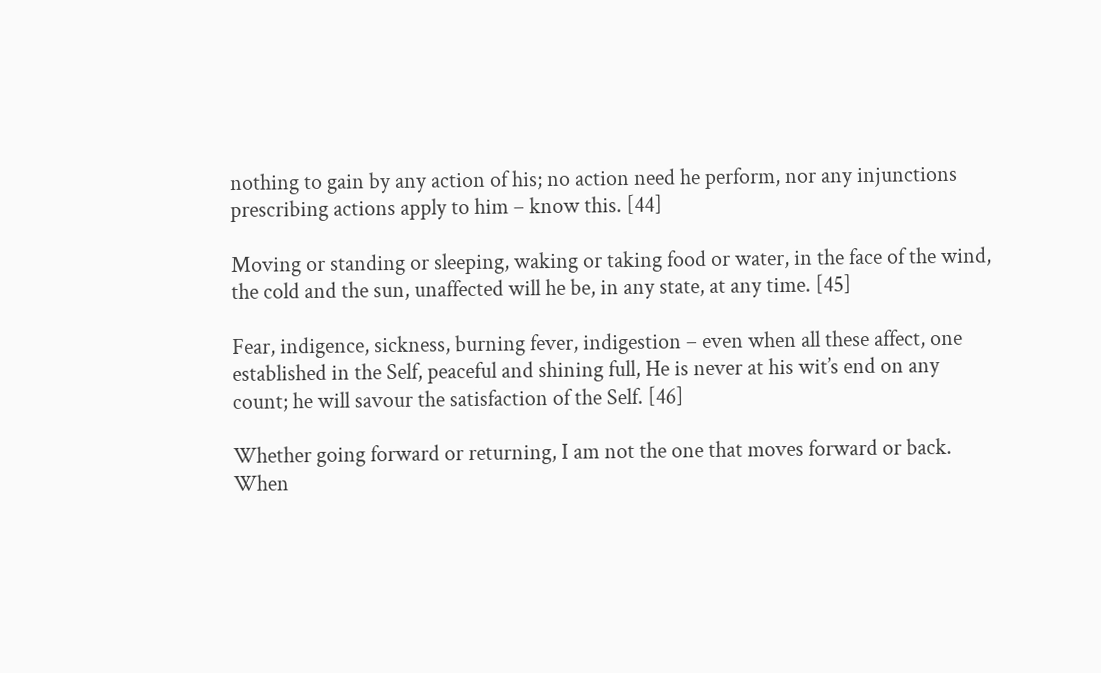nothing to gain by any action of his; no action need he perform, nor any injunctions prescribing actions apply to him – know this. [44]

Moving or standing or sleeping, waking or taking food or water, in the face of the wind, the cold and the sun, unaffected will he be, in any state, at any time. [45]

Fear, indigence, sickness, burning fever, indigestion – even when all these affect, one established in the Self, peaceful and shining full, He is never at his wit’s end on any count; he will savour the satisfaction of the Self. [46]

Whether going forward or returning, I am not the one that moves forward or back. When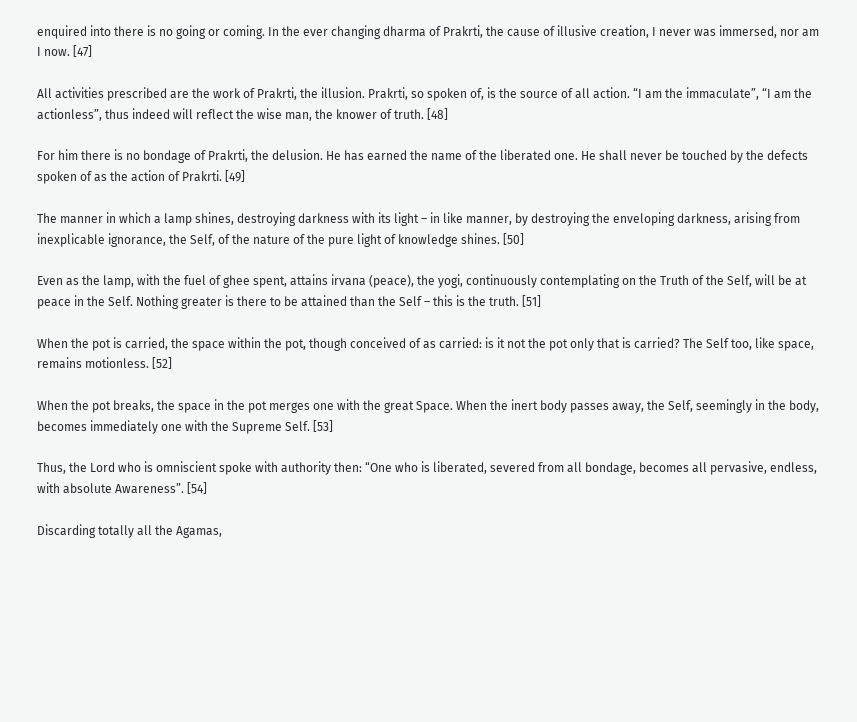enquired into there is no going or coming. In the ever changing dharma of Prakrti, the cause of illusive creation, I never was immersed, nor am I now. [47]

All activities prescribed are the work of Prakrti, the illusion. Prakrti, so spoken of, is the source of all action. “I am the immaculate”, “I am the actionless”, thus indeed will reflect the wise man, the knower of truth. [48]

For him there is no bondage of Prakrti, the delusion. He has earned the name of the liberated one. He shall never be touched by the defects spoken of as the action of Prakrti. [49]

The manner in which a lamp shines, destroying darkness with its light – in like manner, by destroying the enveloping darkness, arising from inexplicable ignorance, the Self, of the nature of the pure light of knowledge shines. [50]

Even as the lamp, with the fuel of ghee spent, attains irvana (peace), the yogi, continuously contemplating on the Truth of the Self, will be at peace in the Self. Nothing greater is there to be attained than the Self – this is the truth. [51]

When the pot is carried, the space within the pot, though conceived of as carried: is it not the pot only that is carried? The Self too, like space, remains motionless. [52]

When the pot breaks, the space in the pot merges one with the great Space. When the inert body passes away, the Self, seemingly in the body, becomes immediately one with the Supreme Self. [53]

Thus, the Lord who is omniscient spoke with authority then: “One who is liberated, severed from all bondage, becomes all pervasive, endless, with absolute Awareness”. [54]

Discarding totally all the Agamas,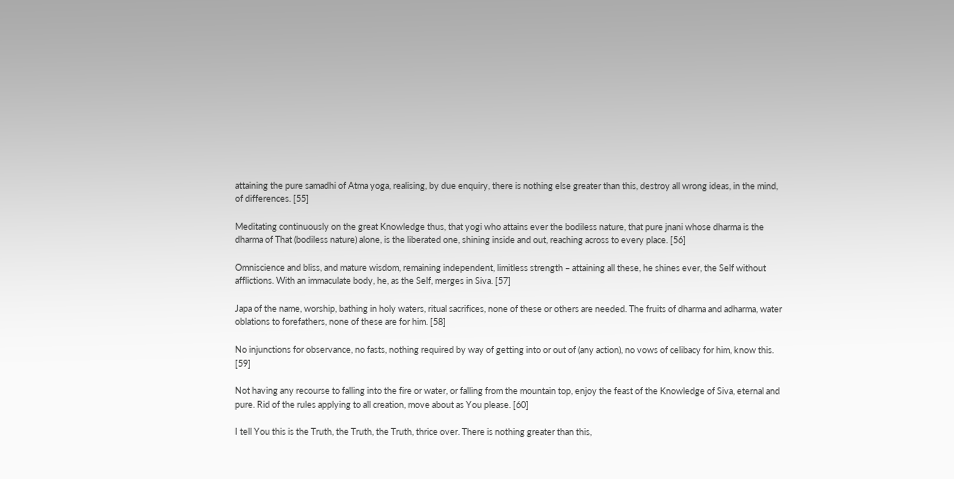attaining the pure samadhi of Atma yoga, realising, by due enquiry, there is nothing else greater than this, destroy all wrong ideas, in the mind, of differences. [55]

Meditating continuously on the great Knowledge thus, that yogi who attains ever the bodiless nature, that pure jnani whose dharma is the dharma of That (bodiless nature) alone, is the liberated one, shining inside and out, reaching across to every place. [56]

Omniscience and bliss, and mature wisdom, remaining independent, limitless strength – attaining all these, he shines ever, the Self without afflictions. With an immaculate body, he, as the Self, merges in Siva. [57]

Japa of the name, worship, bathing in holy waters, ritual sacrifices, none of these or others are needed. The fruits of dharma and adharma, water oblations to forefathers, none of these are for him. [58]

No injunctions for observance, no fasts, nothing required by way of getting into or out of (any action), no vows of celibacy for him, know this. [59]

Not having any recourse to falling into the fire or water, or falling from the mountain top, enjoy the feast of the Knowledge of Siva, eternal and pure. Rid of the rules applying to all creation, move about as You please. [60]

I tell You this is the Truth, the Truth, the Truth, thrice over. There is nothing greater than this,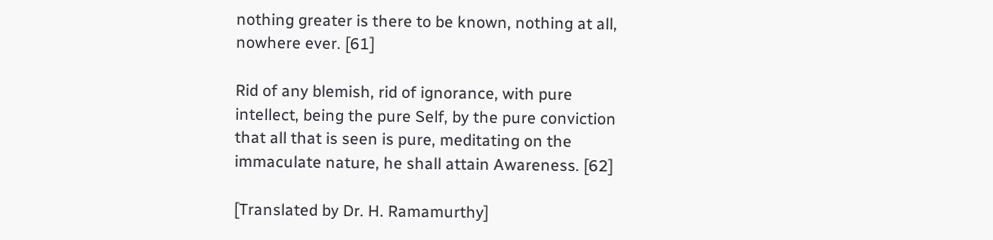nothing greater is there to be known, nothing at all, nowhere ever. [61]

Rid of any blemish, rid of ignorance, with pure intellect, being the pure Self, by the pure conviction that all that is seen is pure, meditating on the immaculate nature, he shall attain Awareness. [62]

[Translated by Dr. H. Ramamurthy]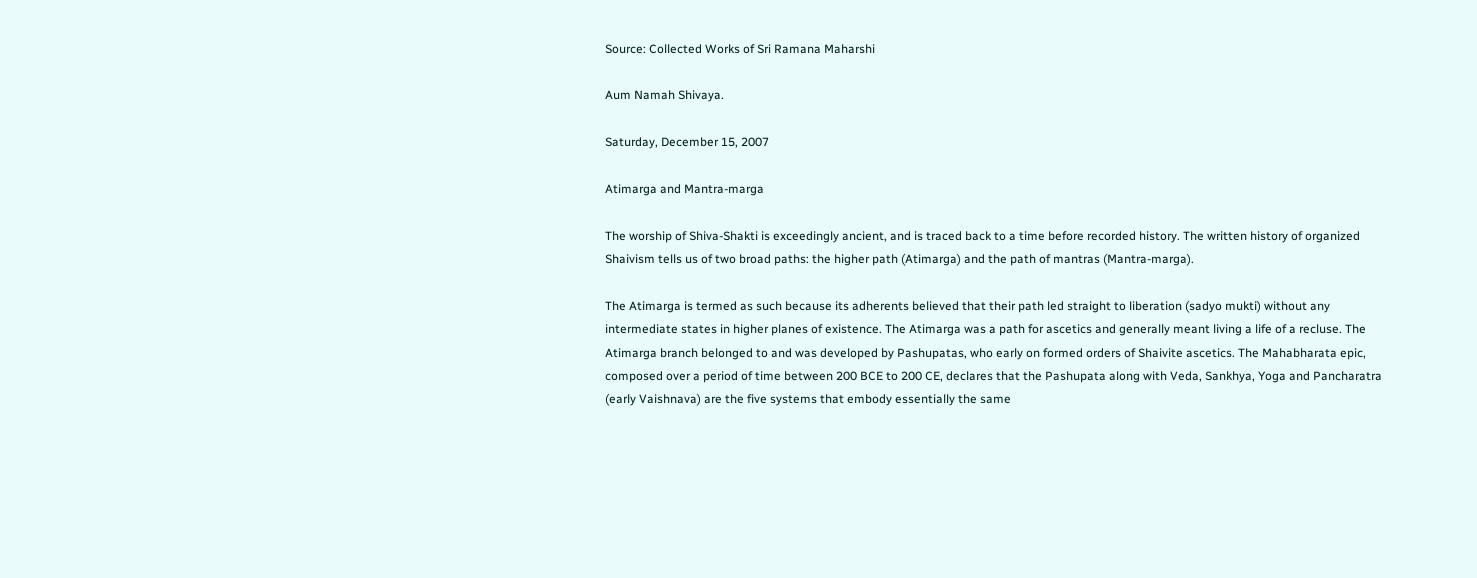Source: Collected Works of Sri Ramana Maharshi

Aum Namah Shivaya.

Saturday, December 15, 2007

Atimarga and Mantra-marga

The worship of Shiva-Shakti is exceedingly ancient, and is traced back to a time before recorded history. The written history of organized Shaivism tells us of two broad paths: the higher path (Atimarga) and the path of mantras (Mantra-marga).

The Atimarga is termed as such because its adherents believed that their path led straight to liberation (sadyo mukti) without any intermediate states in higher planes of existence. The Atimarga was a path for ascetics and generally meant living a life of a recluse. The Atimarga branch belonged to and was developed by Pashupatas, who early on formed orders of Shaivite ascetics. The Mahabharata epic, composed over a period of time between 200 BCE to 200 CE, declares that the Pashupata along with Veda, Sankhya, Yoga and Pancharatra (early Vaishnava) are the five systems that embody essentially the same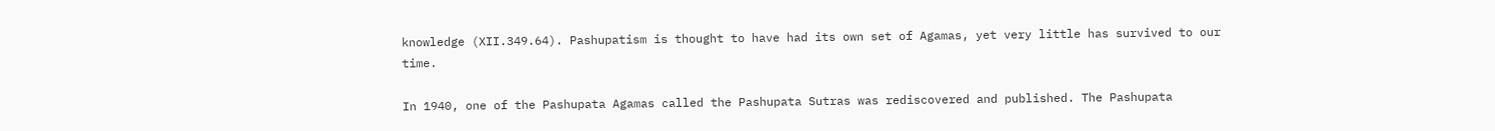knowledge (XII.349.64). Pashupatism is thought to have had its own set of Agamas, yet very little has survived to our time.

In 1940, one of the Pashupata Agamas called the Pashupata Sutras was rediscovered and published. The Pashupata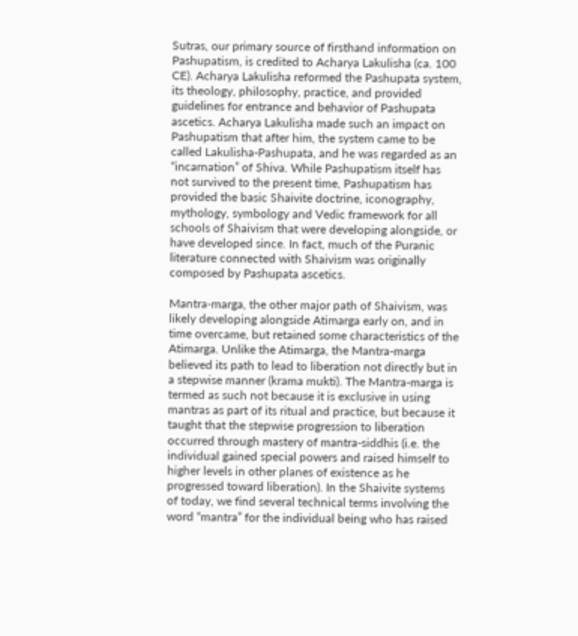Sutras, our primary source of firsthand information on Pashupatism, is credited to Acharya Lakulisha (ca. 100 CE). Acharya Lakulisha reformed the Pashupata system, its theology, philosophy, practice, and provided guidelines for entrance and behavior of Pashupata ascetics. Acharya Lakulisha made such an impact on Pashupatism that after him, the system came to be called Lakulisha-Pashupata, and he was regarded as an “incarnation” of Shiva. While Pashupatism itself has not survived to the present time, Pashupatism has provided the basic Shaivite doctrine, iconography, mythology, symbology and Vedic framework for all schools of Shaivism that were developing alongside, or have developed since. In fact, much of the Puranic literature connected with Shaivism was originally composed by Pashupata ascetics.

Mantra-marga, the other major path of Shaivism, was likely developing alongside Atimarga early on, and in time overcame, but retained some characteristics of the Atimarga. Unlike the Atimarga, the Mantra-marga believed its path to lead to liberation not directly but in a stepwise manner (krama mukti). The Mantra-marga is termed as such not because it is exclusive in using mantras as part of its ritual and practice, but because it taught that the stepwise progression to liberation occurred through mastery of mantra-siddhis (i.e. the individual gained special powers and raised himself to higher levels in other planes of existence as he progressed toward liberation). In the Shaivite systems of today, we find several technical terms involving the word “mantra” for the individual being who has raised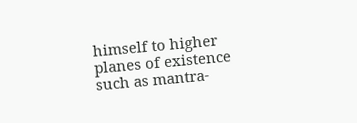himself to higher planes of existence such as mantra-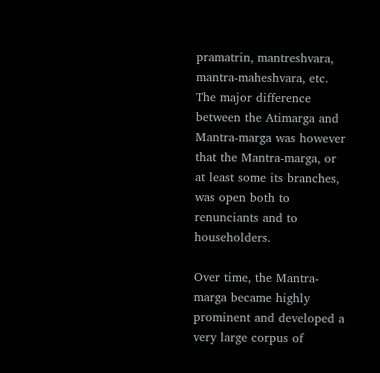pramatrin, mantreshvara, mantra-maheshvara, etc. The major difference between the Atimarga and Mantra-marga was however that the Mantra-marga, or at least some its branches, was open both to renunciants and to householders.

Over time, the Mantra-marga became highly prominent and developed a very large corpus of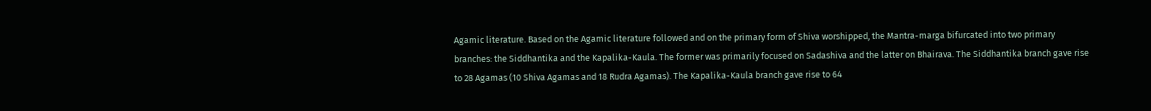Agamic literature. Based on the Agamic literature followed and on the primary form of Shiva worshipped, the Mantra-marga bifurcated into two primary branches: the Siddhantika and the Kapalika-Kaula. The former was primarily focused on Sadashiva and the latter on Bhairava. The Siddhantika branch gave rise to 28 Agamas (10 Shiva Agamas and 18 Rudra Agamas). The Kapalika-Kaula branch gave rise to 64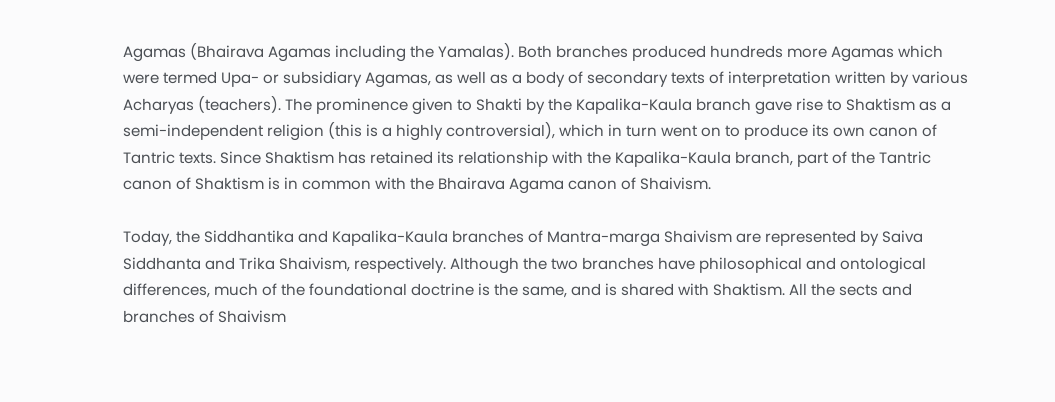Agamas (Bhairava Agamas including the Yamalas). Both branches produced hundreds more Agamas which were termed Upa- or subsidiary Agamas, as well as a body of secondary texts of interpretation written by various Acharyas (teachers). The prominence given to Shakti by the Kapalika-Kaula branch gave rise to Shaktism as a semi-independent religion (this is a highly controversial), which in turn went on to produce its own canon of Tantric texts. Since Shaktism has retained its relationship with the Kapalika-Kaula branch, part of the Tantric canon of Shaktism is in common with the Bhairava Agama canon of Shaivism.

Today, the Siddhantika and Kapalika-Kaula branches of Mantra-marga Shaivism are represented by Saiva Siddhanta and Trika Shaivism, respectively. Although the two branches have philosophical and ontological differences, much of the foundational doctrine is the same, and is shared with Shaktism. All the sects and branches of Shaivism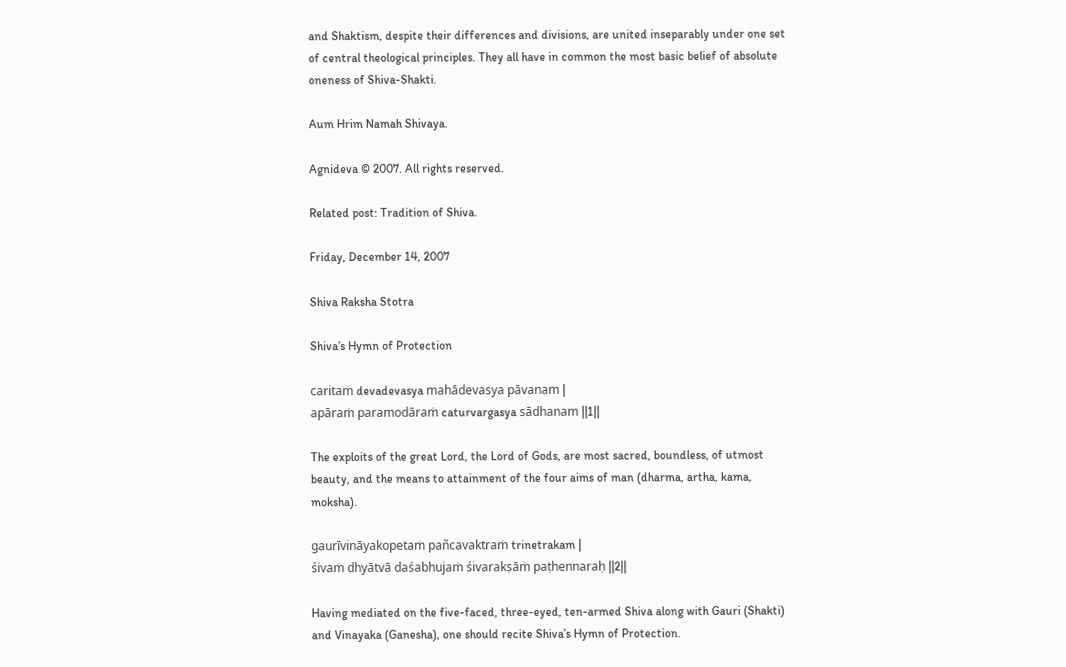and Shaktism, despite their differences and divisions, are united inseparably under one set of central theological principles. They all have in common the most basic belief of absolute oneness of Shiva-Shakti.

Aum Hrim Namah Shivaya.

Agnideva © 2007. All rights reserved.

Related post: Tradition of Shiva.

Friday, December 14, 2007

Shiva Raksha Stotra

Shiva’s Hymn of Protection

caritaṁ devadevasya mahādevasya pāvanam |
apāraṁ paramodāraṁ caturvargasya sādhanam ||1||

The exploits of the great Lord, the Lord of Gods, are most sacred, boundless, of utmost beauty, and the means to attainment of the four aims of man (dharma, artha, kama, moksha).

gaurīvināyakopetaṁ pañcavaktraṁ trinetrakam |
śivaṁ dhyātvā daśabhujaṁ śivarakṣāṁ paṭhennaraḥ ||2||

Having mediated on the five-faced, three-eyed, ten-armed Shiva along with Gauri (Shakti) and Vinayaka (Ganesha), one should recite Shiva’s Hymn of Protection.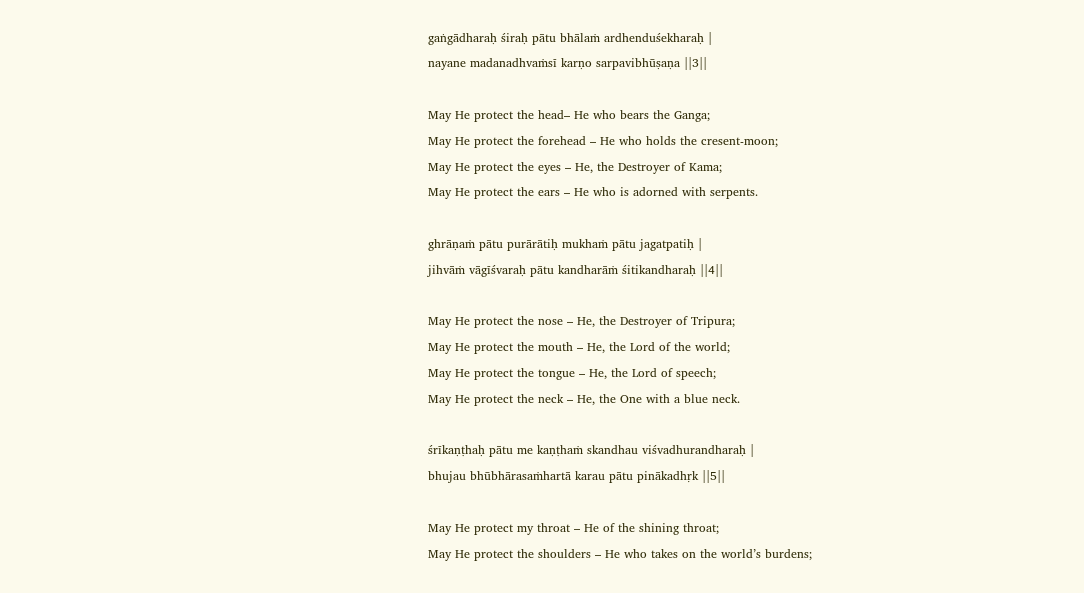gaṅgādharaḥ śiraḥ pātu bhālaṁ ardhenduśekharaḥ |
nayane madanadhvaṁsī karṇo sarpavibhūṣaṇa ||3||

May He protect the head– He who bears the Ganga;
May He protect the forehead – He who holds the cresent-moon;
May He protect the eyes – He, the Destroyer of Kama;
May He protect the ears – He who is adorned with serpents.

ghrāṇaṁ pātu purārātiḥ mukhaṁ pātu jagatpatiḥ |
jihvāṁ vāgīśvaraḥ pātu kandharāṁ śitikandharaḥ ||4||

May He protect the nose – He, the Destroyer of Tripura;
May He protect the mouth – He, the Lord of the world;
May He protect the tongue – He, the Lord of speech;
May He protect the neck – He, the One with a blue neck.

śrīkaṇṭhaḥ pātu me kaṇṭhaṁ skandhau viśvadhurandharaḥ |
bhujau bhūbhārasaṁhartā karau pātu pinākadhṛk ||5||

May He protect my throat – He of the shining throat;
May He protect the shoulders – He who takes on the world’s burdens;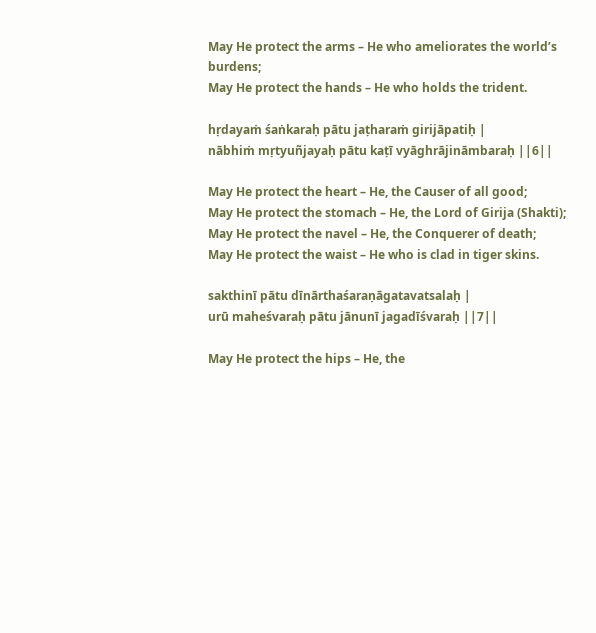May He protect the arms – He who ameliorates the world’s burdens;
May He protect the hands – He who holds the trident.

hṛdayaṁ śaṅkaraḥ pātu jaṭharaṁ girijāpatiḥ |
nābhiṁ mṛtyuñjayaḥ pātu kaṭī vyāghrājināmbaraḥ ||6||

May He protect the heart – He, the Causer of all good;
May He protect the stomach – He, the Lord of Girija (Shakti);
May He protect the navel – He, the Conquerer of death;
May He protect the waist – He who is clad in tiger skins.

sakthinī pātu dīnārthaśaraṇāgatavatsalaḥ |
urū maheśvaraḥ pātu jānunī jagadīśvaraḥ ||7||

May He protect the hips – He, the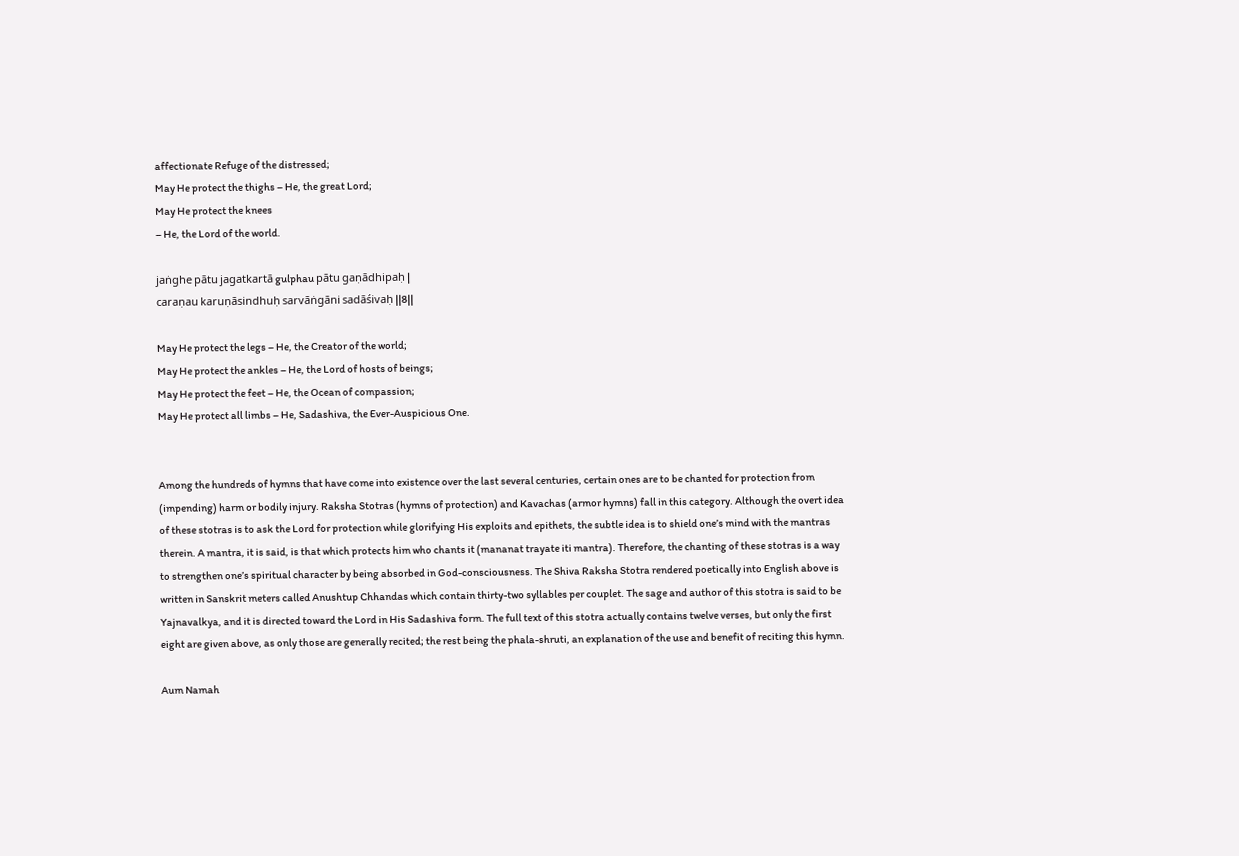affectionate Refuge of the distressed;
May He protect the thighs – He, the great Lord;
May He protect the knees
– He, the Lord of the world.

jaṅghe pātu jagatkartā gulphau pātu gaṇādhipaḥ |
caraṇau karuṇāsindhuḥ sarvāṅgāni sadāśivaḥ ||8||

May He protect the legs – He, the Creator of the world;
May He protect the ankles – He, the Lord of hosts of beings;
May He protect the feet – He, the Ocean of compassion;
May He protect all limbs – He, Sadashiva, the Ever-Auspicious One.


Among the hundreds of hymns that have come into existence over the last several centuries, certain ones are to be chanted for protection from (impending) harm or bodily injury. Raksha Stotras (hymns of protection) and Kavachas (armor hymns) fall in this category. Although the overt idea of these stotras is to ask the Lord for protection while glorifying His exploits and epithets, the subtle idea is to shield one’s mind with the mantras therein. A mantra, it is said, is that which protects him who chants it (mananat trayate iti mantra). Therefore, the chanting of these stotras is a way to strengthen one’s spiritual character by being absorbed in God-consciousness. The Shiva Raksha Stotra rendered poetically into English above is written in Sanskrit meters called Anushtup Chhandas which contain thirty-two syllables per couplet. The sage and author of this stotra is said to be Yajnavalkya, and it is directed toward the Lord in His Sadashiva form. The full text of this stotra actually contains twelve verses, but only the first eight are given above, as only those are generally recited; the rest being the phala-shruti, an explanation of the use and benefit of reciting this hymn.

Aum Namah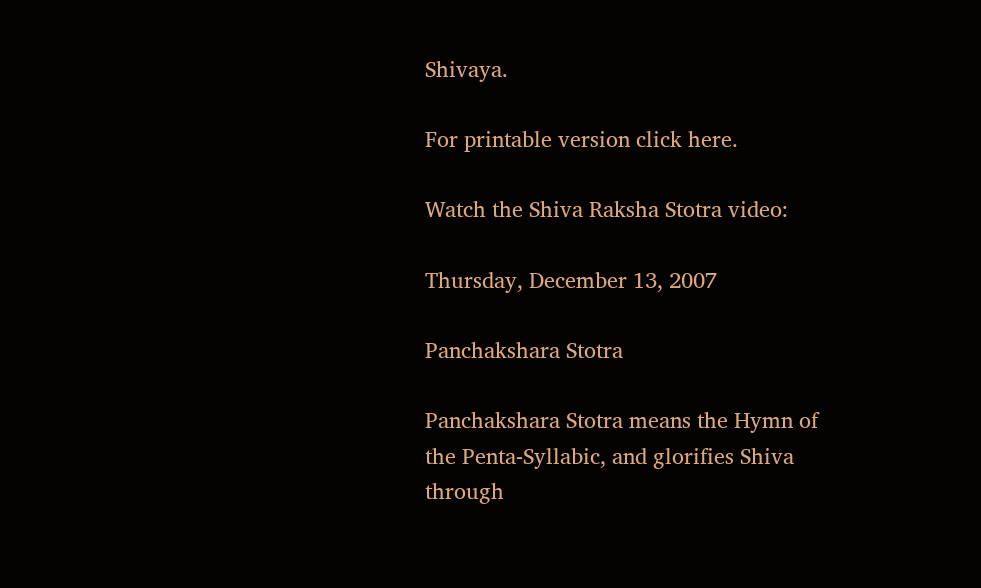Shivaya.

For printable version click here.

Watch the Shiva Raksha Stotra video:

Thursday, December 13, 2007

Panchakshara Stotra

Panchakshara Stotra means the Hymn of the Penta-Syllabic, and glorifies Shiva through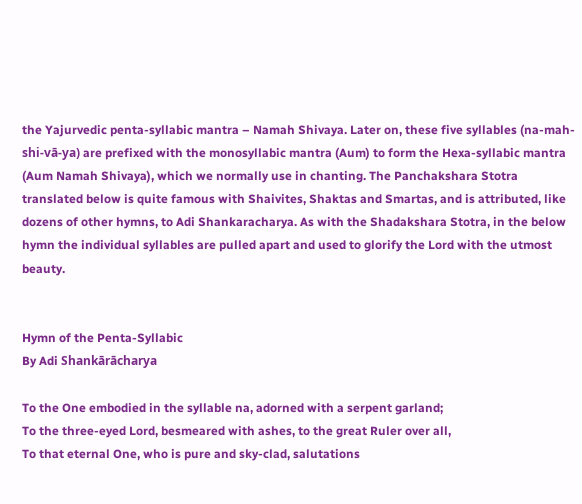the Yajurvedic penta-syllabic mantra – Namah Shivaya. Later on, these five syllables (na-mah-shi-vā-ya) are prefixed with the monosyllabic mantra (Aum) to form the Hexa-syllabic mantra (Aum Namah Shivaya), which we normally use in chanting. The Panchakshara Stotra translated below is quite famous with Shaivites, Shaktas and Smartas, and is attributed, like dozens of other hymns, to Adi Shankaracharya. As with the Shadakshara Stotra, in the below hymn the individual syllables are pulled apart and used to glorify the Lord with the utmost beauty.


Hymn of the Penta-Syllabic
By Adi Shankārācharya

To the One embodied in the syllable na, adorned with a serpent garland;
To the three-eyed Lord, besmeared with ashes, to the great Ruler over all,
To that eternal One, who is pure and sky-clad, salutations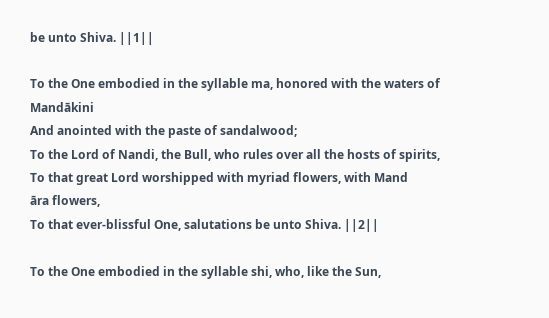be unto Shiva. ||1||

To the One embodied in the syllable ma, honored with the waters of Mandākini
And anointed with the paste of sandalwood;
To the Lord of Nandi, the Bull, who rules over all the hosts of spirits,
To that great Lord worshipped with myriad flowers, with Mand
āra flowers,
To that ever-blissful One, salutations be unto Shiva. ||2||

To the One embodied in the syllable shi, who, like the Sun,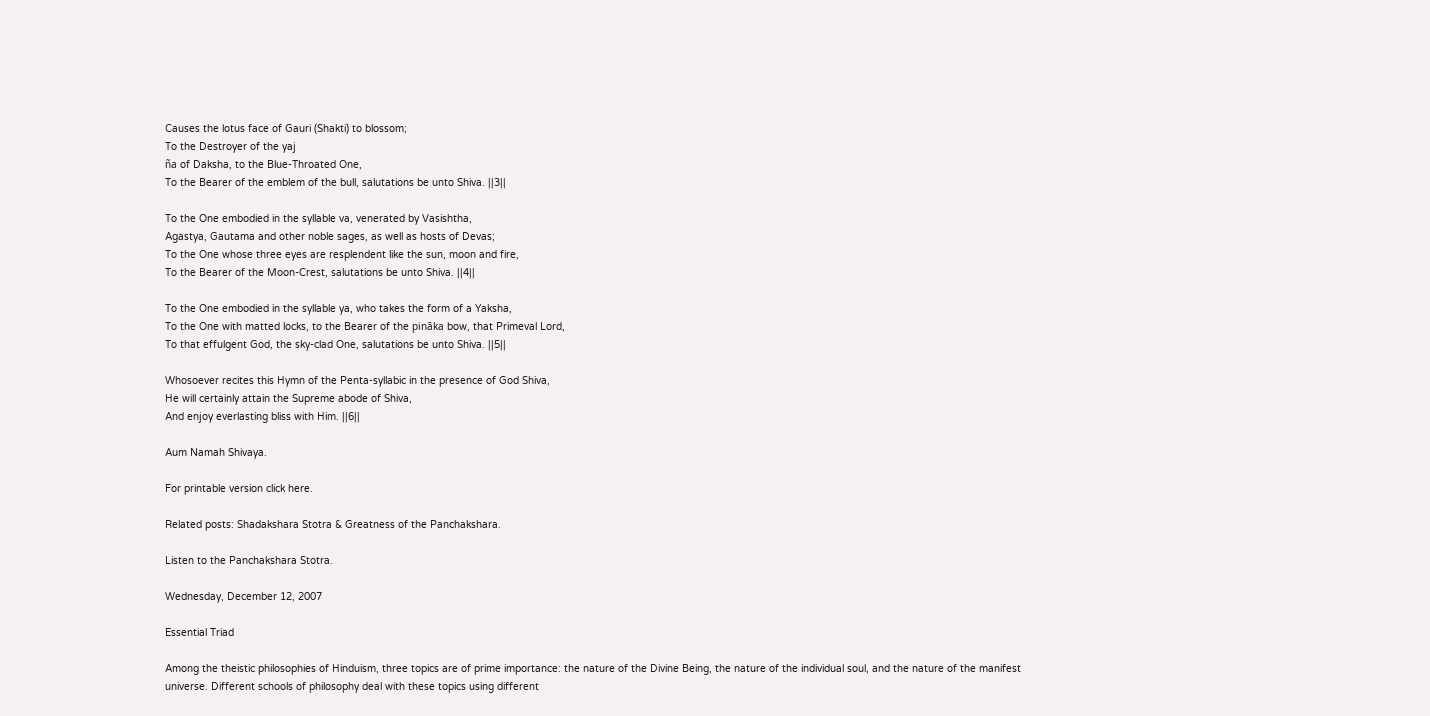Causes the lotus face of Gauri (Shakti) to blossom;
To the Destroyer of the yaj
ña of Daksha, to the Blue-Throated One,
To the Bearer of the emblem of the bull, salutations be unto Shiva. ||3||

To the One embodied in the syllable va, venerated by Vasishtha,
Agastya, Gautama and other noble sages, as well as hosts of Devas;
To the One whose three eyes are resplendent like the sun, moon and fire,
To the Bearer of the Moon-Crest, salutations be unto Shiva. ||4||

To the One embodied in the syllable ya, who takes the form of a Yaksha,
To the One with matted locks, to the Bearer of the pināka bow, that Primeval Lord,
To that effulgent God, the sky-clad One, salutations be unto Shiva. ||5||

Whosoever recites this Hymn of the Penta-syllabic in the presence of God Shiva,
He will certainly attain the Supreme abode of Shiva,
And enjoy everlasting bliss with Him. ||6||

Aum Namah Shivaya.

For printable version click here.

Related posts: Shadakshara Stotra & Greatness of the Panchakshara.

Listen to the Panchakshara Stotra.

Wednesday, December 12, 2007

Essential Triad

Among the theistic philosophies of Hinduism, three topics are of prime importance: the nature of the Divine Being, the nature of the individual soul, and the nature of the manifest universe. Different schools of philosophy deal with these topics using different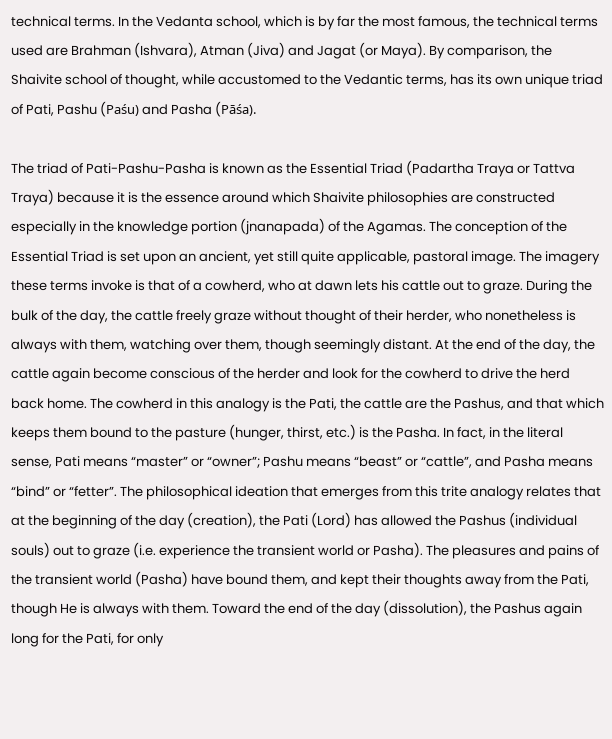technical terms. In the Vedanta school, which is by far the most famous, the technical terms used are Brahman (Ishvara), Atman (Jiva) and Jagat (or Maya). By comparison, the Shaivite school of thought, while accustomed to the Vedantic terms, has its own unique triad of Pati, Pashu (Paśu) and Pasha (Pāśa).

The triad of Pati-Pashu-Pasha is known as the Essential Triad (Padartha Traya or Tattva Traya) because it is the essence around which Shaivite philosophies are constructed especially in the knowledge portion (jnanapada) of the Agamas. The conception of the Essential Triad is set upon an ancient, yet still quite applicable, pastoral image. The imagery these terms invoke is that of a cowherd, who at dawn lets his cattle out to graze. During the bulk of the day, the cattle freely graze without thought of their herder, who nonetheless is always with them, watching over them, though seemingly distant. At the end of the day, the cattle again become conscious of the herder and look for the cowherd to drive the herd back home. The cowherd in this analogy is the Pati, the cattle are the Pashus, and that which keeps them bound to the pasture (hunger, thirst, etc.) is the Pasha. In fact, in the literal sense, Pati means “master” or “owner”; Pashu means “beast” or “cattle”, and Pasha means “bind” or “fetter”. The philosophical ideation that emerges from this trite analogy relates that at the beginning of the day (creation), the Pati (Lord) has allowed the Pashus (individual souls) out to graze (i.e. experience the transient world or Pasha). The pleasures and pains of the transient world (Pasha) have bound them, and kept their thoughts away from the Pati, though He is always with them. Toward the end of the day (dissolution), the Pashus again long for the Pati, for only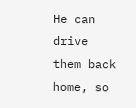He can drive them back home, so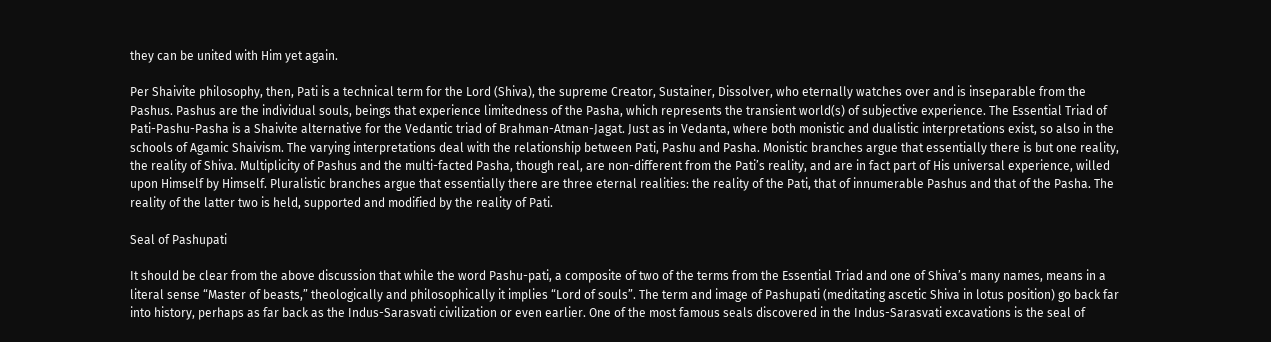they can be united with Him yet again.

Per Shaivite philosophy, then, Pati is a technical term for the Lord (Shiva), the supreme Creator, Sustainer, Dissolver, who eternally watches over and is inseparable from the Pashus. Pashus are the individual souls, beings that experience limitedness of the Pasha, which represents the transient world(s) of subjective experience. The Essential Triad of Pati-Pashu-Pasha is a Shaivite alternative for the Vedantic triad of Brahman-Atman-Jagat. Just as in Vedanta, where both monistic and dualistic interpretations exist, so also in the schools of Agamic Shaivism. The varying interpretations deal with the relationship between Pati, Pashu and Pasha. Monistic branches argue that essentially there is but one reality, the reality of Shiva. Multiplicity of Pashus and the multi-facted Pasha, though real, are non-different from the Pati’s reality, and are in fact part of His universal experience, willed upon Himself by Himself. Pluralistic branches argue that essentially there are three eternal realities: the reality of the Pati, that of innumerable Pashus and that of the Pasha. The reality of the latter two is held, supported and modified by the reality of Pati.

Seal of Pashupati

It should be clear from the above discussion that while the word Pashu-pati, a composite of two of the terms from the Essential Triad and one of Shiva’s many names, means in a literal sense “Master of beasts,” theologically and philosophically it implies “Lord of souls”. The term and image of Pashupati (meditating ascetic Shiva in lotus position) go back far into history, perhaps as far back as the Indus-Sarasvati civilization or even earlier. One of the most famous seals discovered in the Indus-Sarasvati excavations is the seal of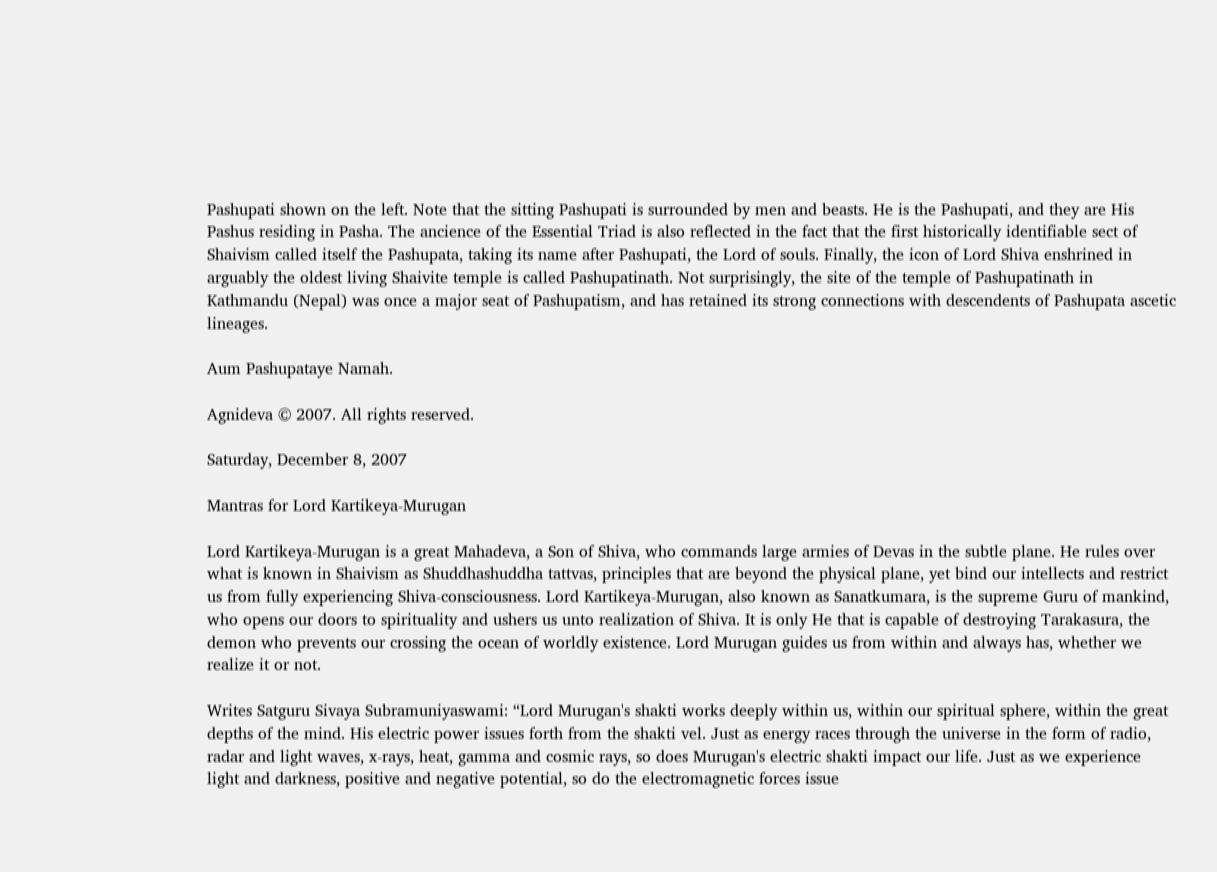Pashupati shown on the left. Note that the sitting Pashupati is surrounded by men and beasts. He is the Pashupati, and they are His Pashus residing in Pasha. The ancience of the Essential Triad is also reflected in the fact that the first historically identifiable sect of Shaivism called itself the Pashupata, taking its name after Pashupati, the Lord of souls. Finally, the icon of Lord Shiva enshrined in arguably the oldest living Shaivite temple is called Pashupatinath. Not surprisingly, the site of the temple of Pashupatinath in Kathmandu (Nepal) was once a major seat of Pashupatism, and has retained its strong connections with descendents of Pashupata ascetic lineages.

Aum Pashupataye Namah.

Agnideva © 2007. All rights reserved.

Saturday, December 8, 2007

Mantras for Lord Kartikeya-Murugan

Lord Kartikeya-Murugan is a great Mahadeva, a Son of Shiva, who commands large armies of Devas in the subtle plane. He rules over what is known in Shaivism as Shuddhashuddha tattvas, principles that are beyond the physical plane, yet bind our intellects and restrict us from fully experiencing Shiva-consciousness. Lord Kartikeya-Murugan, also known as Sanatkumara, is the supreme Guru of mankind, who opens our doors to spirituality and ushers us unto realization of Shiva. It is only He that is capable of destroying Tarakasura, the demon who prevents our crossing the ocean of worldly existence. Lord Murugan guides us from within and always has, whether we realize it or not.

Writes Satguru Sivaya Subramuniyaswami: “Lord Murugan's shakti works deeply within us, within our spiritual sphere, within the great depths of the mind. His electric power issues forth from the shakti vel. Just as energy races through the universe in the form of radio, radar and light waves, x-rays, heat, gamma and cosmic rays, so does Murugan's electric shakti impact our life. Just as we experience light and darkness, positive and negative potential, so do the electromagnetic forces issue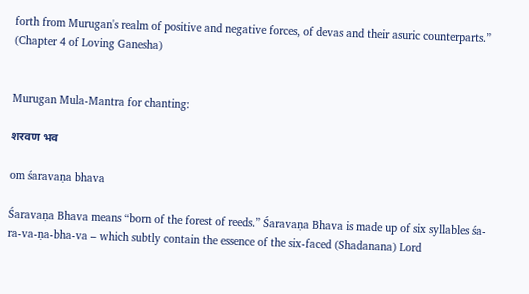forth from Murugan's realm of positive and negative forces, of devas and their asuric counterparts.” (Chapter 4 of Loving Ganesha)


Murugan Mula-Mantra for chanting:

शरवण भव

om śaravaṇa bhava

Śaravaṇa Bhava means “born of the forest of reeds.” Śaravaṇa Bhava is made up of six syllables śa-ra-va-ṇa-bha-va – which subtly contain the essence of the six-faced (Shadanana) Lord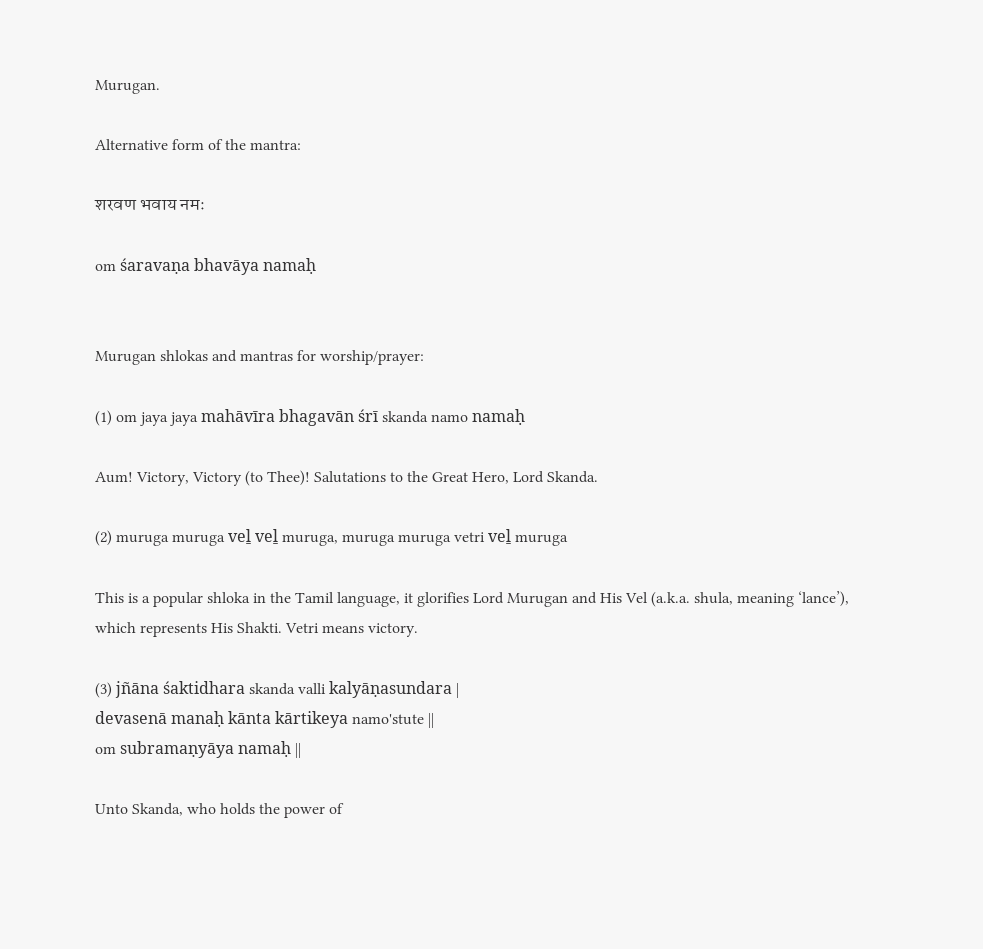Murugan.

Alternative form of the mantra:

शरवण भवाय नमः

om śaravaṇa bhavāya namaḥ


Murugan shlokas and mantras for worship/prayer:

(1) om jaya jaya mahāvīra bhagavān śrī skanda namo namaḥ

Aum! Victory, Victory (to Thee)! Salutations to the Great Hero, Lord Skanda.

(2) muruga muruga veḻ veḻ muruga, muruga muruga vetri veḻ muruga

This is a popular shloka in the Tamil language, it glorifies Lord Murugan and His Vel (a.k.a. shula, meaning ‘lance’), which represents His Shakti. Vetri means victory.

(3) jñāna śaktidhara skanda valli kalyāṇasundara |
devasenā manaḥ kānta kārtikeya namo'stute ||
om subramaṇyāya namaḥ ||

Unto Skanda, who holds the power of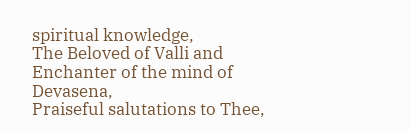spiritual knowledge,
The Beloved of Valli and Enchanter of the mind of Devasena,
Praiseful salutations to Thee,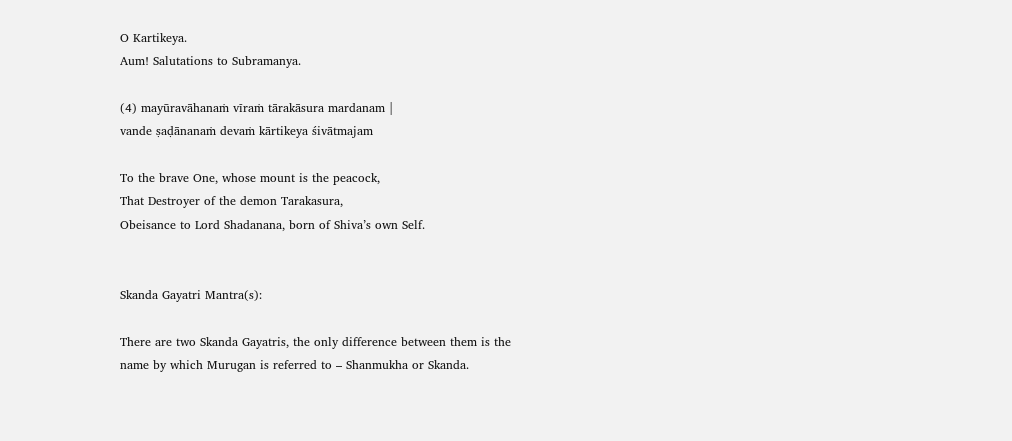O Kartikeya.
Aum! Salutations to Subramanya.

(4) mayūravāhanaṁ vīraṁ tārakāsura mardanam |
vande ṣaḍānanaṁ devaṁ kārtikeya śivātmajam

To the brave One, whose mount is the peacock,
That Destroyer of the demon Tarakasura,
Obeisance to Lord Shadanana, born of Shiva’s own Self.


Skanda Gayatri Mantra(s):

There are two Skanda Gayatris, the only difference between them is the name by which Murugan is referred to – Shanmukha or Skanda.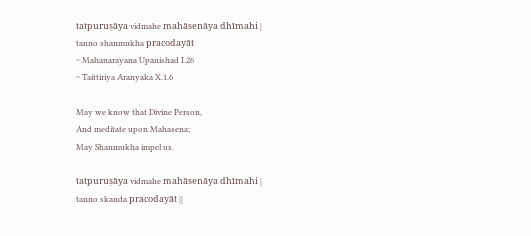tatpuruṣāya vidmahe mahāsenāya dhīmahi |
tanno shanmukha pracodayāt
~ Mahanarayana Upanishad I.26
~ Taittiriya Aranyaka X.1.6

May we know that Divine Person,
And meditate upon Mahasena;
May Shanmukha impel us.

tatpuruṣāya vidmahe mahāsenāya dhīmahi |
tanno skanda pracodayāt ||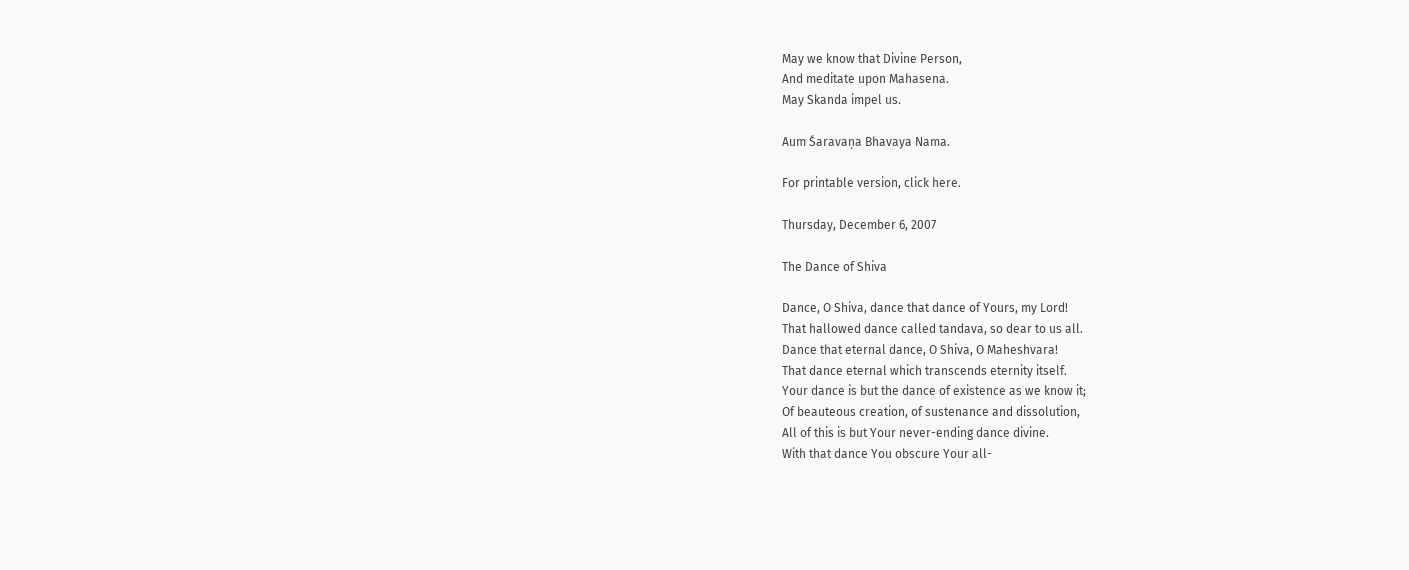May we know that Divine Person,
And meditate upon Mahasena.
May Skanda impel us.

Aum Śaravaṇa Bhavaya Nama.

For printable version, click here.

Thursday, December 6, 2007

The Dance of Shiva

Dance, O Shiva, dance that dance of Yours, my Lord!
That hallowed dance called tandava, so dear to us all.
Dance that eternal dance, O Shiva, O Maheshvara!
That dance eternal which transcends eternity itself.
Your dance is but the dance of existence as we know it;
Of beauteous creation, of sustenance and dissolution,
All of this is but Your never-ending dance divine.
With that dance You obscure Your all-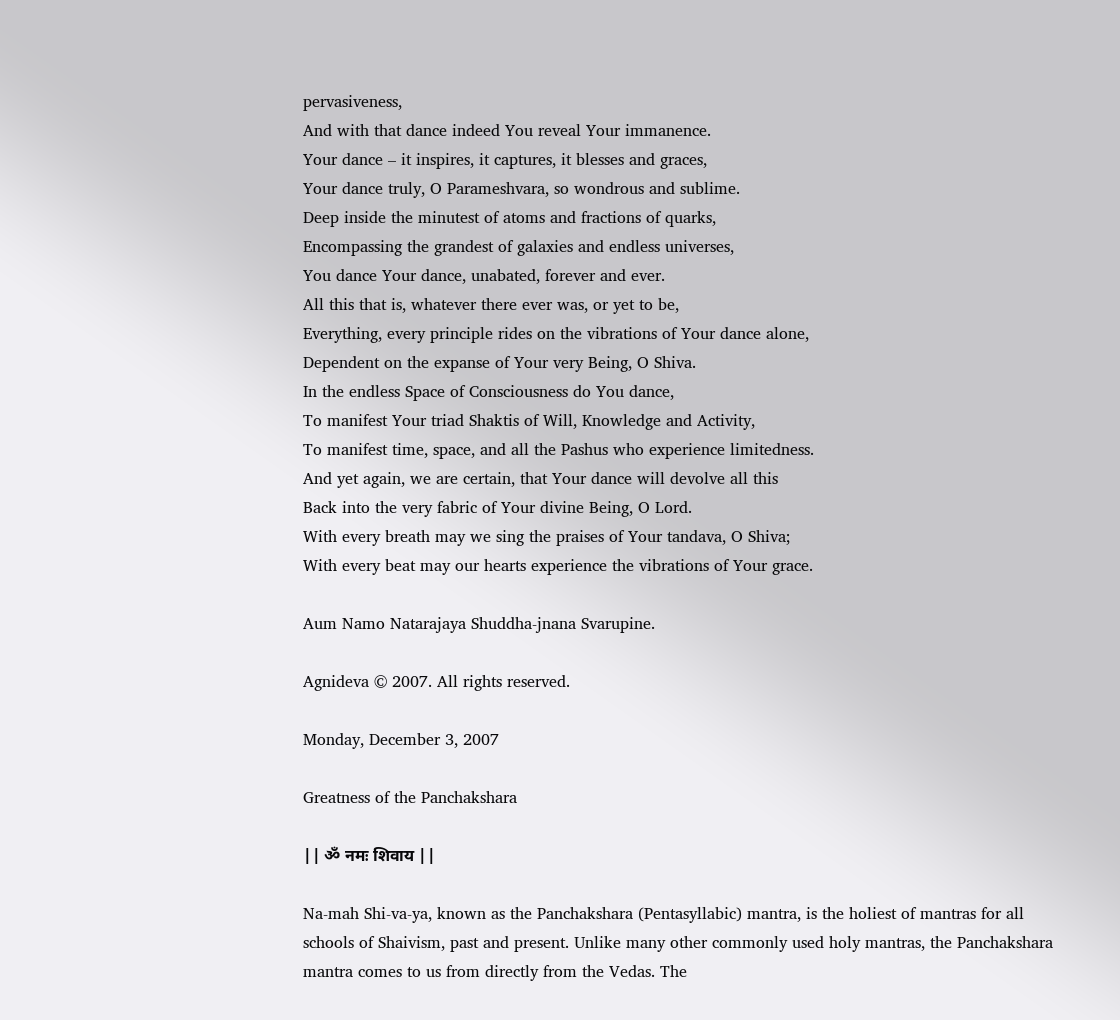pervasiveness,
And with that dance indeed You reveal Your immanence.
Your dance – it inspires, it captures, it blesses and graces,
Your dance truly, O Parameshvara, so wondrous and sublime.
Deep inside the minutest of atoms and fractions of quarks,
Encompassing the grandest of galaxies and endless universes,
You dance Your dance, unabated, forever and ever.
All this that is, whatever there ever was, or yet to be,
Everything, every principle rides on the vibrations of Your dance alone,
Dependent on the expanse of Your very Being, O Shiva.
In the endless Space of Consciousness do You dance,
To manifest Your triad Shaktis of Will, Knowledge and Activity,
To manifest time, space, and all the Pashus who experience limitedness.
And yet again, we are certain, that Your dance will devolve all this
Back into the very fabric of Your divine Being, O Lord.
With every breath may we sing the praises of Your tandava, O Shiva;
With every beat may our hearts experience the vibrations of Your grace.

Aum Namo Natarajaya Shuddha-jnana Svarupine.

Agnideva © 2007. All rights reserved.

Monday, December 3, 2007

Greatness of the Panchakshara

|| ॐ नमः शिवाय ||

Na-mah Shi-va-ya, known as the Panchakshara (Pentasyllabic) mantra, is the holiest of mantras for all schools of Shaivism, past and present. Unlike many other commonly used holy mantras, the Panchakshara mantra comes to us from directly from the Vedas. The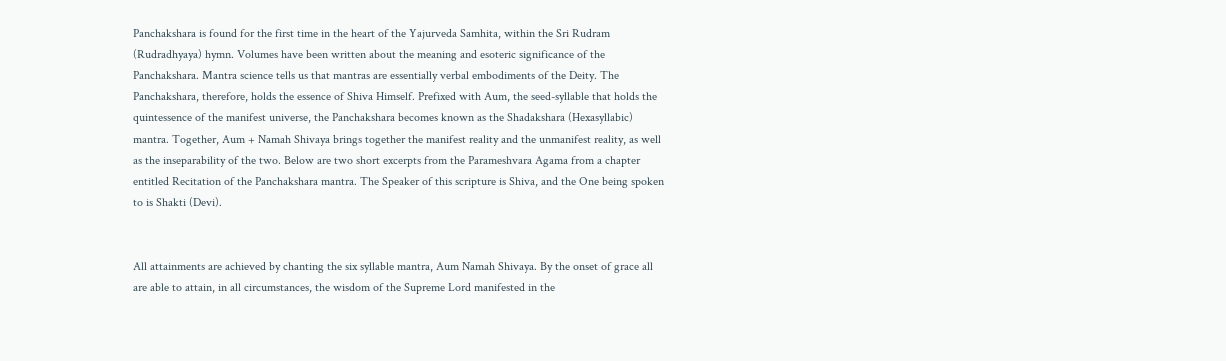Panchakshara is found for the first time in the heart of the Yajurveda Samhita, within the Sri Rudram (Rudradhyaya) hymn. Volumes have been written about the meaning and esoteric significance of the Panchakshara. Mantra science tells us that mantras are essentially verbal embodiments of the Deity. The Panchakshara, therefore, holds the essence of Shiva Himself. Prefixed with Aum, the seed-syllable that holds the quintessence of the manifest universe, the Panchakshara becomes known as the Shadakshara (Hexasyllabic) mantra. Together, Aum + Namah Shivaya brings together the manifest reality and the unmanifest reality, as well as the inseparability of the two. Below are two short excerpts from the Parameshvara Agama from a chapter entitled Recitation of the Panchakshara mantra. The Speaker of this scripture is Shiva, and the One being spoken to is Shakti (Devi).


All attainments are achieved by chanting the six syllable mantra, Aum Namah Shivaya. By the onset of grace all are able to attain, in all circumstances, the wisdom of the Supreme Lord manifested in the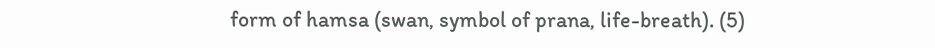form of hamsa (swan, symbol of prana, life-breath). (5)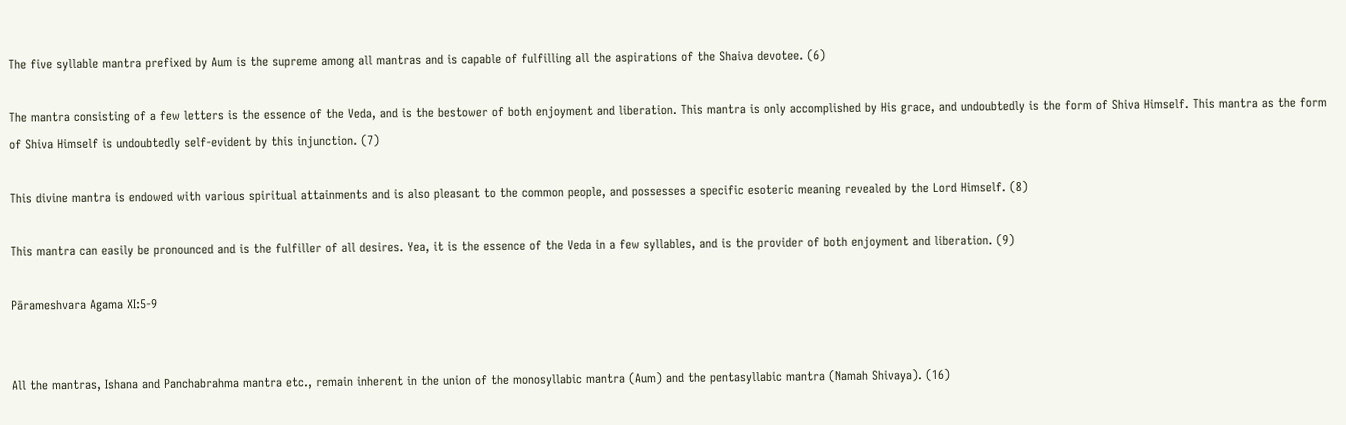The five syllable mantra prefixed by Aum is the supreme among all mantras and is capable of fulfilling all the aspirations of the Shaiva devotee. (6)

The mantra consisting of a few letters is the essence of the Veda, and is the bestower of both enjoyment and liberation. This mantra is only accomplished by His grace, and undoubtedly is the form of Shiva Himself. This mantra as the form of Shiva Himself is undoubtedly self-evident by this injunction. (7)

This divine mantra is endowed with various spiritual attainments and is also pleasant to the common people, and possesses a specific esoteric meaning revealed by the Lord Himself. (8)

This mantra can easily be pronounced and is the fulfiller of all desires. Yea, it is the essence of the Veda in a few syllables, and is the provider of both enjoyment and liberation. (9)

Pārameshvara Agama XI:5-9


All the mantras, Ishana and Panchabrahma mantra etc., remain inherent in the union of the monosyllabic mantra (Aum) and the pentasyllabic mantra (Namah Shivaya). (16)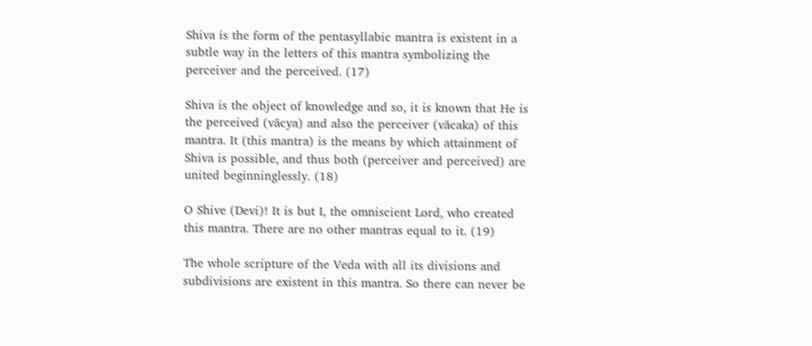Shiva is the form of the pentasyllabic mantra is existent in a subtle way in the letters of this mantra symbolizing the perceiver and the perceived. (17)

Shiva is the object of knowledge and so, it is known that He is the perceived (vācya) and also the perceiver (vācaka) of this mantra. It (this mantra) is the means by which attainment of Shiva is possible, and thus both (perceiver and perceived) are united beginninglessly. (18)

O Shive (Devi)! It is but I, the omniscient Lord, who created this mantra. There are no other mantras equal to it. (19)

The whole scripture of the Veda with all its divisions and subdivisions are existent in this mantra. So there can never be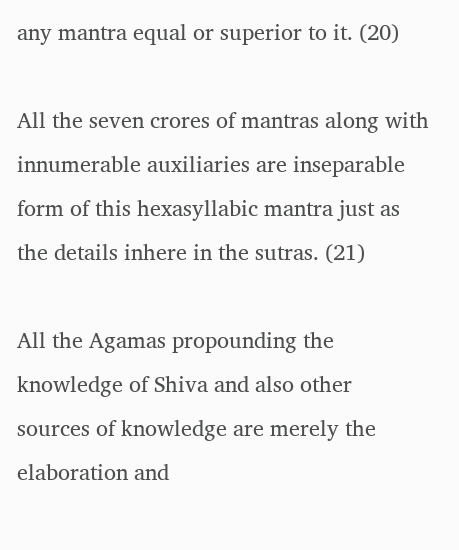any mantra equal or superior to it. (20)

All the seven crores of mantras along with innumerable auxiliaries are inseparable form of this hexasyllabic mantra just as the details inhere in the sutras. (21)

All the Agamas propounding the knowledge of Shiva and also other sources of knowledge are merely the elaboration and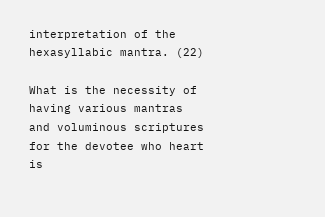interpretation of the hexasyllabic mantra. (22)

What is the necessity of having various mantras and voluminous scriptures for the devotee who heart is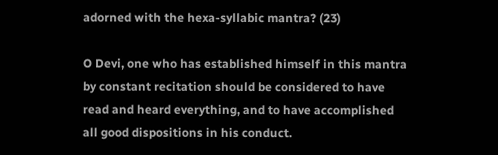adorned with the hexa-syllabic mantra? (23)

O Devi, one who has established himself in this mantra by constant recitation should be considered to have read and heard everything, and to have accomplished all good dispositions in his conduct.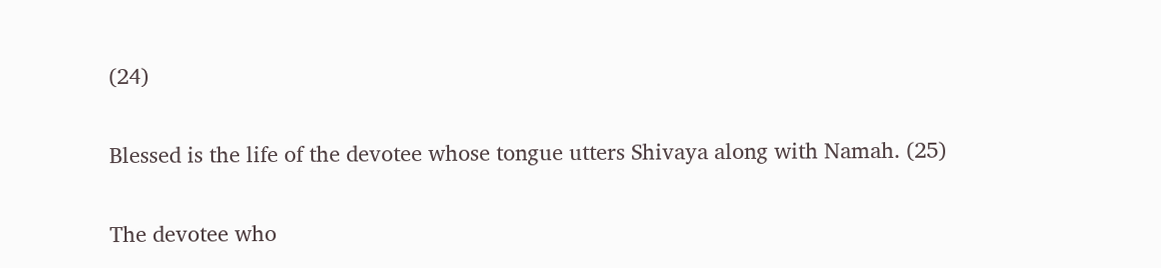(24)

Blessed is the life of the devotee whose tongue utters Shivaya along with Namah. (25)

The devotee who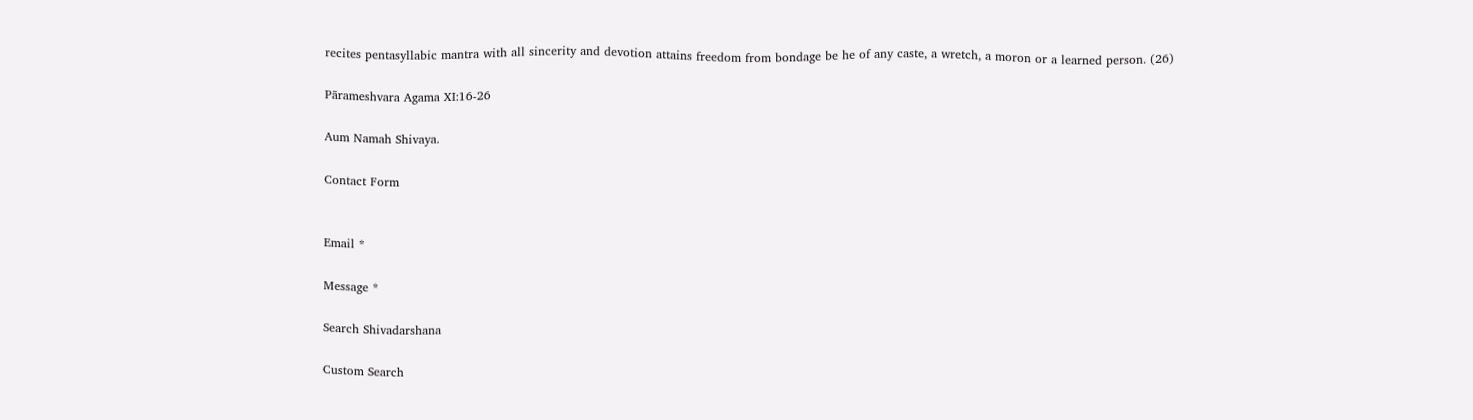recites pentasyllabic mantra with all sincerity and devotion attains freedom from bondage be he of any caste, a wretch, a moron or a learned person. (26)

Pārameshvara Agama XI:16-26

Aum Namah Shivaya.

Contact Form


Email *

Message *

Search Shivadarshana

Custom Search